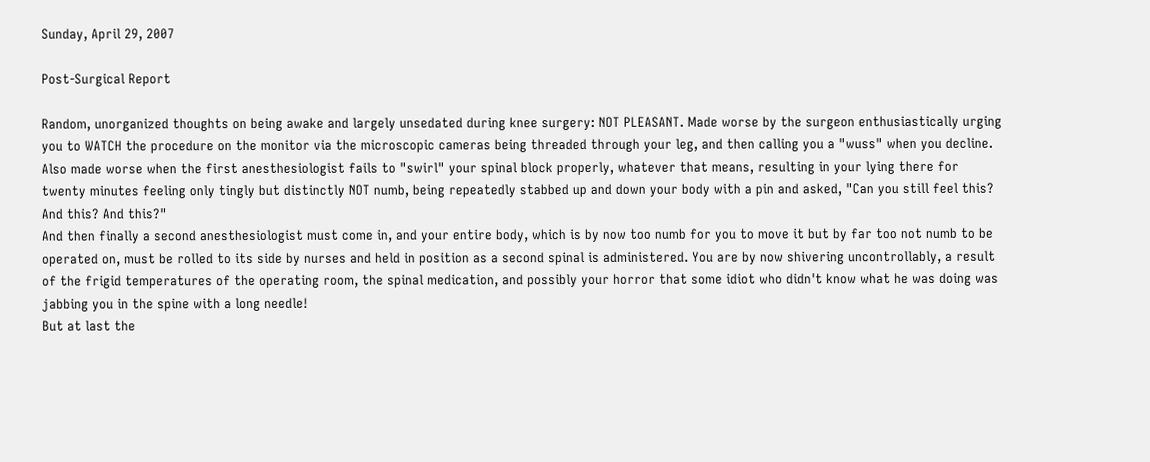Sunday, April 29, 2007

Post-Surgical Report

Random, unorganized thoughts on being awake and largely unsedated during knee surgery: NOT PLEASANT. Made worse by the surgeon enthusiastically urging you to WATCH the procedure on the monitor via the microscopic cameras being threaded through your leg, and then calling you a "wuss" when you decline. Also made worse when the first anesthesiologist fails to "swirl" your spinal block properly, whatever that means, resulting in your lying there for twenty minutes feeling only tingly but distinctly NOT numb, being repeatedly stabbed up and down your body with a pin and asked, "Can you still feel this? And this? And this?"
And then finally a second anesthesiologist must come in, and your entire body, which is by now too numb for you to move it but by far too not numb to be operated on, must be rolled to its side by nurses and held in position as a second spinal is administered. You are by now shivering uncontrollably, a result of the frigid temperatures of the operating room, the spinal medication, and possibly your horror that some idiot who didn't know what he was doing was jabbing you in the spine with a long needle!
But at last the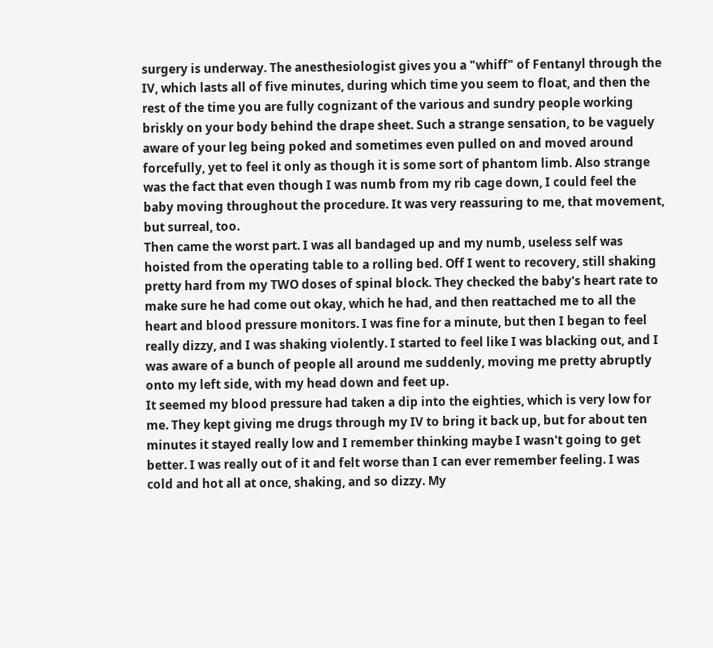surgery is underway. The anesthesiologist gives you a "whiff" of Fentanyl through the IV, which lasts all of five minutes, during which time you seem to float, and then the rest of the time you are fully cognizant of the various and sundry people working briskly on your body behind the drape sheet. Such a strange sensation, to be vaguely aware of your leg being poked and sometimes even pulled on and moved around forcefully, yet to feel it only as though it is some sort of phantom limb. Also strange was the fact that even though I was numb from my rib cage down, I could feel the baby moving throughout the procedure. It was very reassuring to me, that movement, but surreal, too.
Then came the worst part. I was all bandaged up and my numb, useless self was hoisted from the operating table to a rolling bed. Off I went to recovery, still shaking pretty hard from my TWO doses of spinal block. They checked the baby's heart rate to make sure he had come out okay, which he had, and then reattached me to all the heart and blood pressure monitors. I was fine for a minute, but then I began to feel really dizzy, and I was shaking violently. I started to feel like I was blacking out, and I was aware of a bunch of people all around me suddenly, moving me pretty abruptly onto my left side, with my head down and feet up.
It seemed my blood pressure had taken a dip into the eighties, which is very low for me. They kept giving me drugs through my IV to bring it back up, but for about ten minutes it stayed really low and I remember thinking maybe I wasn't going to get better. I was really out of it and felt worse than I can ever remember feeling. I was cold and hot all at once, shaking, and so dizzy. My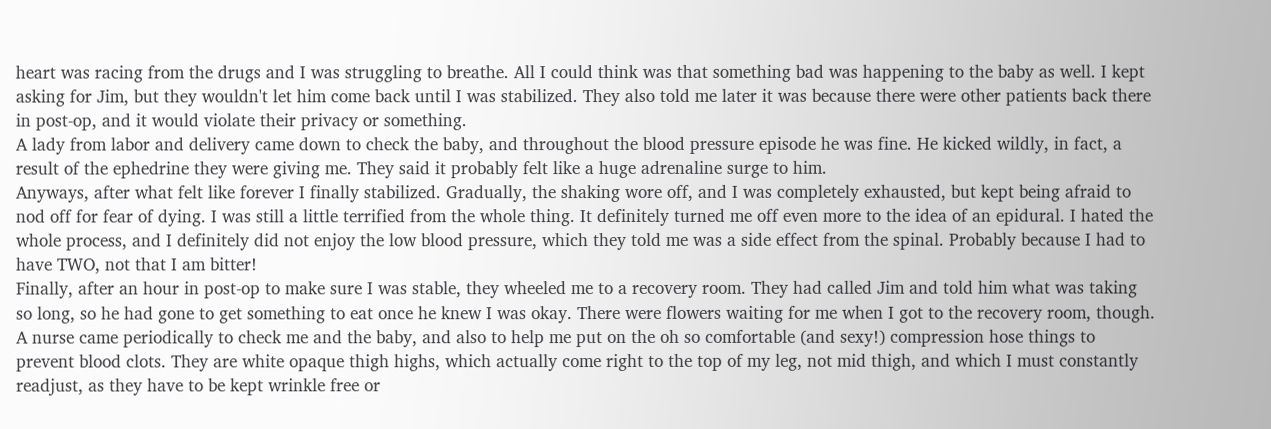heart was racing from the drugs and I was struggling to breathe. All I could think was that something bad was happening to the baby as well. I kept asking for Jim, but they wouldn't let him come back until I was stabilized. They also told me later it was because there were other patients back there in post-op, and it would violate their privacy or something.
A lady from labor and delivery came down to check the baby, and throughout the blood pressure episode he was fine. He kicked wildly, in fact, a result of the ephedrine they were giving me. They said it probably felt like a huge adrenaline surge to him.
Anyways, after what felt like forever I finally stabilized. Gradually, the shaking wore off, and I was completely exhausted, but kept being afraid to nod off for fear of dying. I was still a little terrified from the whole thing. It definitely turned me off even more to the idea of an epidural. I hated the whole process, and I definitely did not enjoy the low blood pressure, which they told me was a side effect from the spinal. Probably because I had to have TWO, not that I am bitter!
Finally, after an hour in post-op to make sure I was stable, they wheeled me to a recovery room. They had called Jim and told him what was taking so long, so he had gone to get something to eat once he knew I was okay. There were flowers waiting for me when I got to the recovery room, though.
A nurse came periodically to check me and the baby, and also to help me put on the oh so comfortable (and sexy!) compression hose things to prevent blood clots. They are white opaque thigh highs, which actually come right to the top of my leg, not mid thigh, and which I must constantly readjust, as they have to be kept wrinkle free or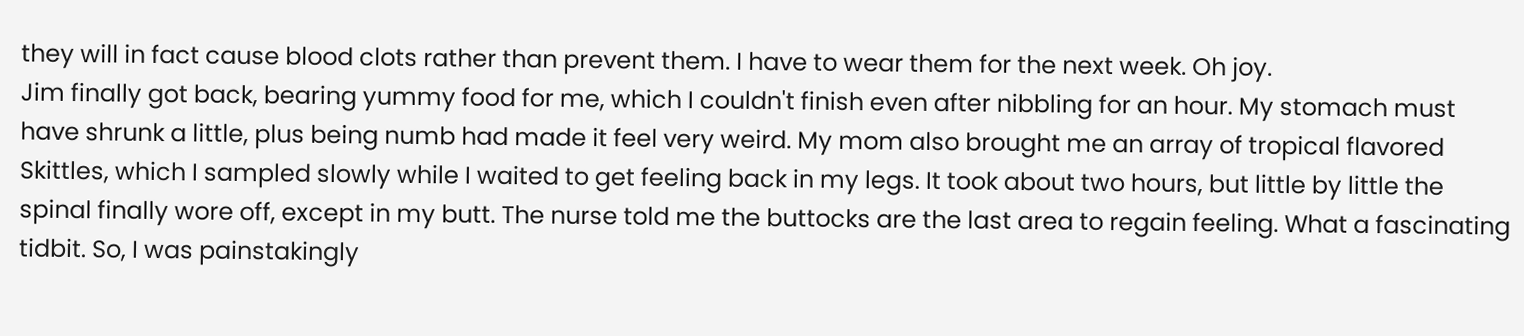they will in fact cause blood clots rather than prevent them. I have to wear them for the next week. Oh joy.
Jim finally got back, bearing yummy food for me, which I couldn't finish even after nibbling for an hour. My stomach must have shrunk a little, plus being numb had made it feel very weird. My mom also brought me an array of tropical flavored Skittles, which I sampled slowly while I waited to get feeling back in my legs. It took about two hours, but little by little the spinal finally wore off, except in my butt. The nurse told me the buttocks are the last area to regain feeling. What a fascinating tidbit. So, I was painstakingly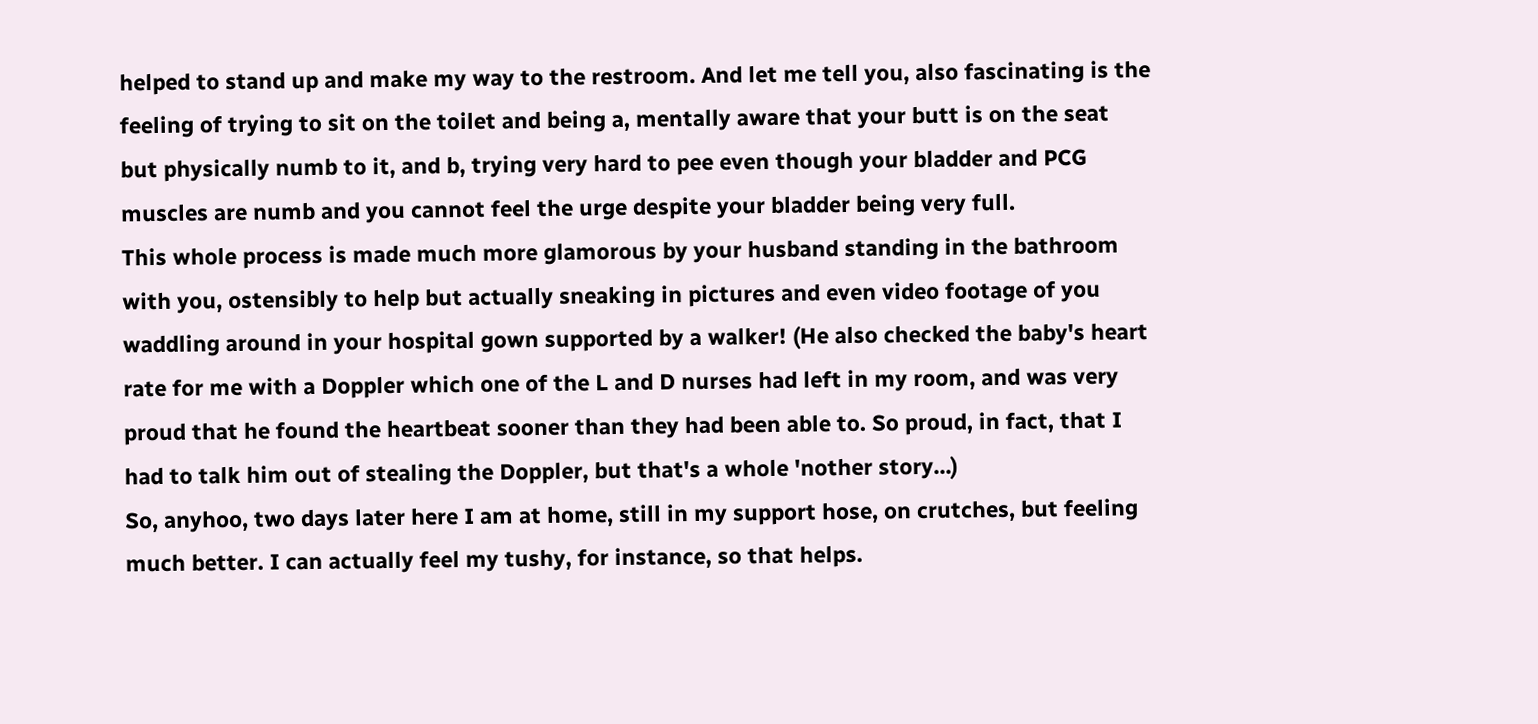helped to stand up and make my way to the restroom. And let me tell you, also fascinating is the feeling of trying to sit on the toilet and being a, mentally aware that your butt is on the seat but physically numb to it, and b, trying very hard to pee even though your bladder and PCG muscles are numb and you cannot feel the urge despite your bladder being very full.
This whole process is made much more glamorous by your husband standing in the bathroom with you, ostensibly to help but actually sneaking in pictures and even video footage of you waddling around in your hospital gown supported by a walker! (He also checked the baby's heart rate for me with a Doppler which one of the L and D nurses had left in my room, and was very proud that he found the heartbeat sooner than they had been able to. So proud, in fact, that I had to talk him out of stealing the Doppler, but that's a whole 'nother story...)
So, anyhoo, two days later here I am at home, still in my support hose, on crutches, but feeling much better. I can actually feel my tushy, for instance, so that helps.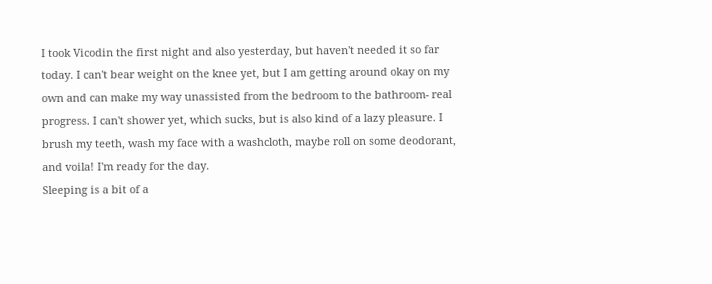I took Vicodin the first night and also yesterday, but haven't needed it so far today. I can't bear weight on the knee yet, but I am getting around okay on my own and can make my way unassisted from the bedroom to the bathroom- real progress. I can't shower yet, which sucks, but is also kind of a lazy pleasure. I brush my teeth, wash my face with a washcloth, maybe roll on some deodorant, and voila! I'm ready for the day.
Sleeping is a bit of a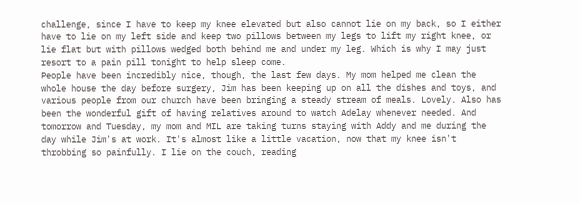challenge, since I have to keep my knee elevated but also cannot lie on my back, so I either have to lie on my left side and keep two pillows between my legs to lift my right knee, or lie flat but with pillows wedged both behind me and under my leg. Which is why I may just resort to a pain pill tonight to help sleep come.
People have been incredibly nice, though, the last few days. My mom helped me clean the whole house the day before surgery, Jim has been keeping up on all the dishes and toys, and various people from our church have been bringing a steady stream of meals. Lovely. Also has been the wonderful gift of having relatives around to watch Adelay whenever needed. And tomorrow and Tuesday, my mom and MIL are taking turns staying with Addy and me during the day while Jim's at work. It's almost like a little vacation, now that my knee isn't throbbing so painfully. I lie on the couch, reading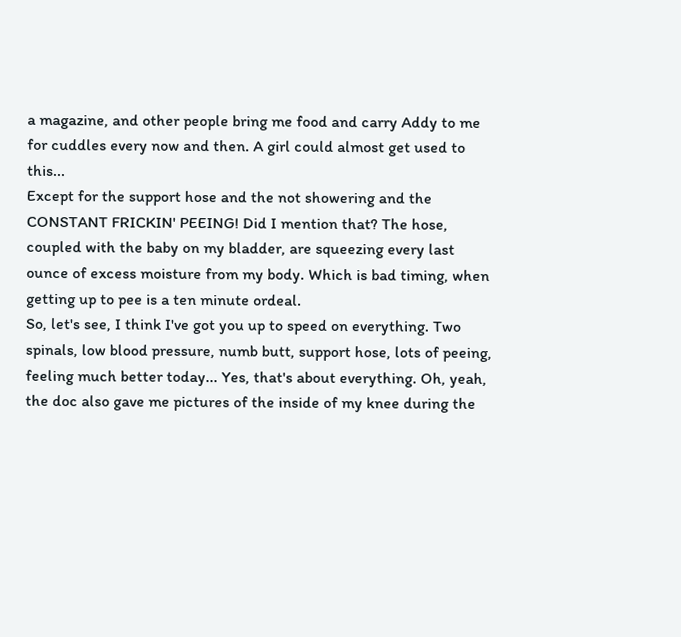a magazine, and other people bring me food and carry Addy to me for cuddles every now and then. A girl could almost get used to this...
Except for the support hose and the not showering and the CONSTANT FRICKIN' PEEING! Did I mention that? The hose, coupled with the baby on my bladder, are squeezing every last ounce of excess moisture from my body. Which is bad timing, when getting up to pee is a ten minute ordeal.
So, let's see, I think I've got you up to speed on everything. Two spinals, low blood pressure, numb butt, support hose, lots of peeing, feeling much better today... Yes, that's about everything. Oh, yeah, the doc also gave me pictures of the inside of my knee during the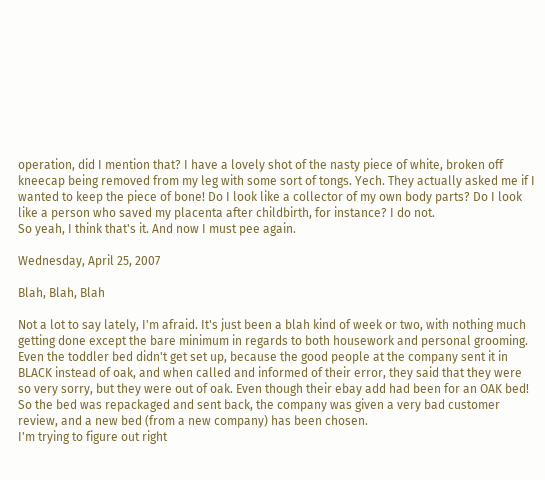operation, did I mention that? I have a lovely shot of the nasty piece of white, broken off kneecap being removed from my leg with some sort of tongs. Yech. They actually asked me if I wanted to keep the piece of bone! Do I look like a collector of my own body parts? Do I look like a person who saved my placenta after childbirth, for instance? I do not.
So yeah, I think that's it. And now I must pee again.

Wednesday, April 25, 2007

Blah, Blah, Blah

Not a lot to say lately, I'm afraid. It's just been a blah kind of week or two, with nothing much getting done except the bare minimum in regards to both housework and personal grooming. Even the toddler bed didn't get set up, because the good people at the company sent it in BLACK instead of oak, and when called and informed of their error, they said that they were so very sorry, but they were out of oak. Even though their ebay add had been for an OAK bed! So the bed was repackaged and sent back, the company was given a very bad customer review, and a new bed (from a new company) has been chosen.
I'm trying to figure out right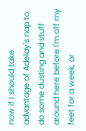now if I should take advantage of Adelay's nap to do some dusting and stuff around here before I'm off my feet for a week, or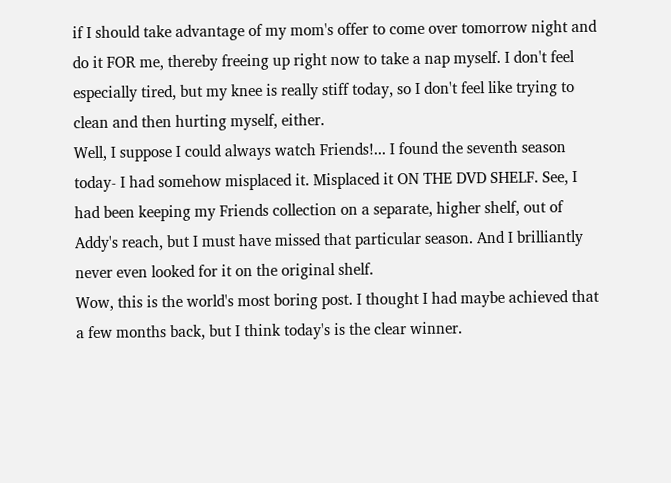if I should take advantage of my mom's offer to come over tomorrow night and do it FOR me, thereby freeing up right now to take a nap myself. I don't feel especially tired, but my knee is really stiff today, so I don't feel like trying to clean and then hurting myself, either.
Well, I suppose I could always watch Friends!... I found the seventh season today- I had somehow misplaced it. Misplaced it ON THE DVD SHELF. See, I had been keeping my Friends collection on a separate, higher shelf, out of Addy's reach, but I must have missed that particular season. And I brilliantly never even looked for it on the original shelf.
Wow, this is the world's most boring post. I thought I had maybe achieved that a few months back, but I think today's is the clear winner.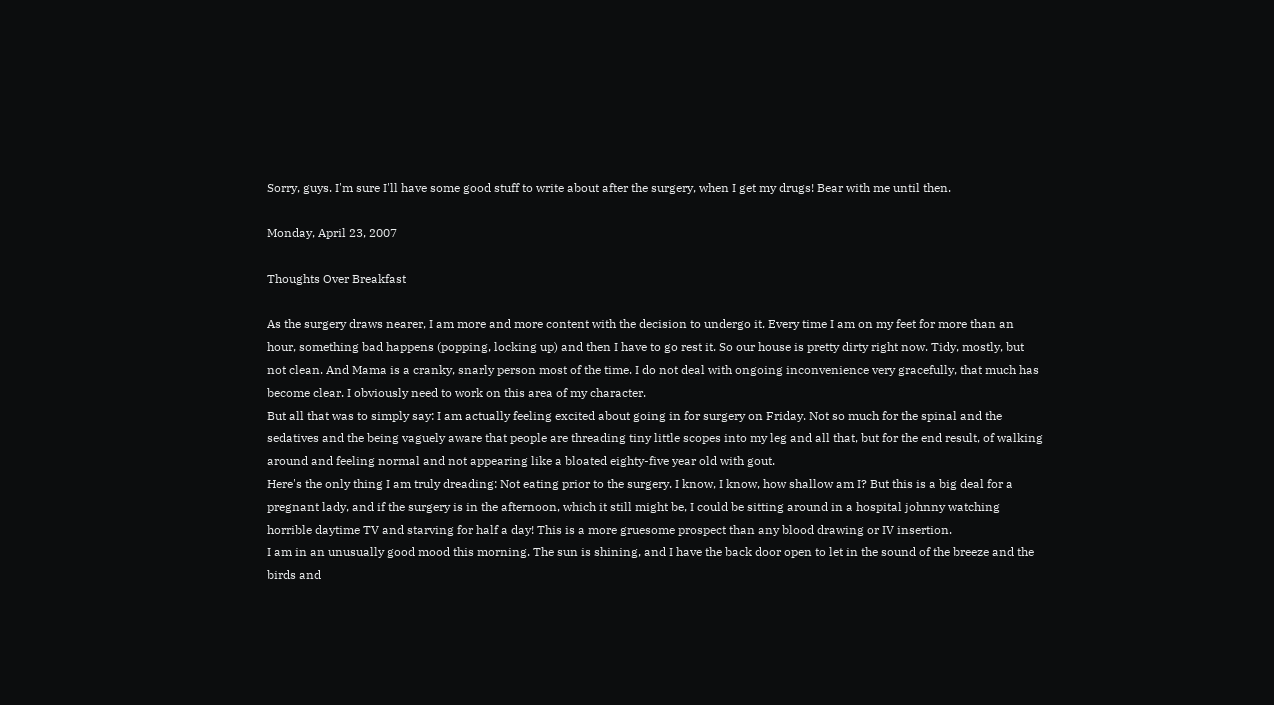Sorry, guys. I'm sure I'll have some good stuff to write about after the surgery, when I get my drugs! Bear with me until then.

Monday, April 23, 2007

Thoughts Over Breakfast

As the surgery draws nearer, I am more and more content with the decision to undergo it. Every time I am on my feet for more than an hour, something bad happens (popping, locking up) and then I have to go rest it. So our house is pretty dirty right now. Tidy, mostly, but not clean. And Mama is a cranky, snarly person most of the time. I do not deal with ongoing inconvenience very gracefully, that much has become clear. I obviously need to work on this area of my character.
But all that was to simply say: I am actually feeling excited about going in for surgery on Friday. Not so much for the spinal and the sedatives and the being vaguely aware that people are threading tiny little scopes into my leg and all that, but for the end result, of walking around and feeling normal and not appearing like a bloated eighty-five year old with gout.
Here's the only thing I am truly dreading: Not eating prior to the surgery. I know, I know, how shallow am I? But this is a big deal for a pregnant lady, and if the surgery is in the afternoon, which it still might be, I could be sitting around in a hospital johnny watching horrible daytime TV and starving for half a day! This is a more gruesome prospect than any blood drawing or IV insertion.
I am in an unusually good mood this morning. The sun is shining, and I have the back door open to let in the sound of the breeze and the birds and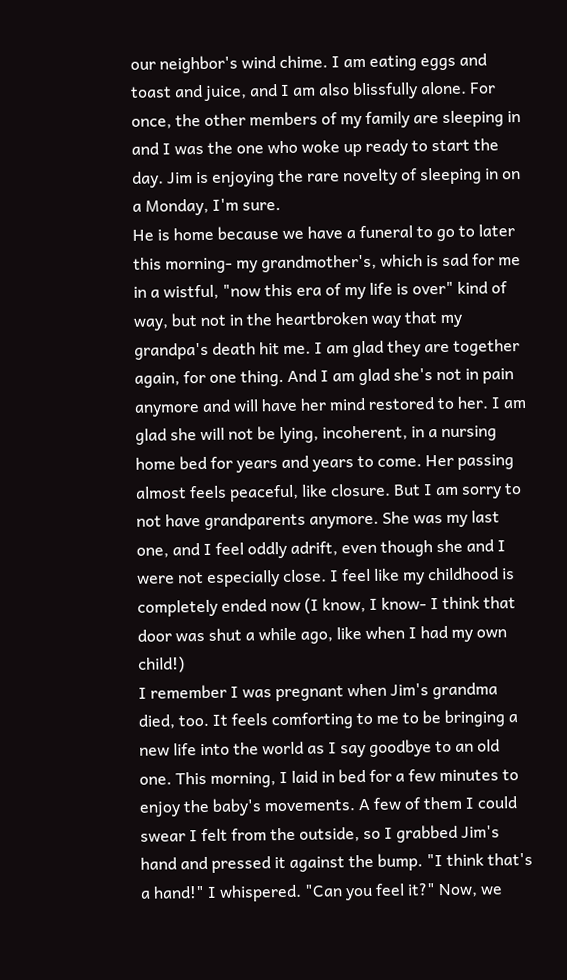our neighbor's wind chime. I am eating eggs and toast and juice, and I am also blissfully alone. For once, the other members of my family are sleeping in and I was the one who woke up ready to start the day. Jim is enjoying the rare novelty of sleeping in on a Monday, I'm sure.
He is home because we have a funeral to go to later this morning- my grandmother's, which is sad for me in a wistful, "now this era of my life is over" kind of way, but not in the heartbroken way that my grandpa's death hit me. I am glad they are together again, for one thing. And I am glad she's not in pain anymore and will have her mind restored to her. I am glad she will not be lying, incoherent, in a nursing home bed for years and years to come. Her passing almost feels peaceful, like closure. But I am sorry to not have grandparents anymore. She was my last one, and I feel oddly adrift, even though she and I were not especially close. I feel like my childhood is completely ended now (I know, I know- I think that door was shut a while ago, like when I had my own child!)
I remember I was pregnant when Jim's grandma died, too. It feels comforting to me to be bringing a new life into the world as I say goodbye to an old one. This morning, I laid in bed for a few minutes to enjoy the baby's movements. A few of them I could swear I felt from the outside, so I grabbed Jim's hand and pressed it against the bump. "I think that's a hand!" I whispered. "Can you feel it?" Now, we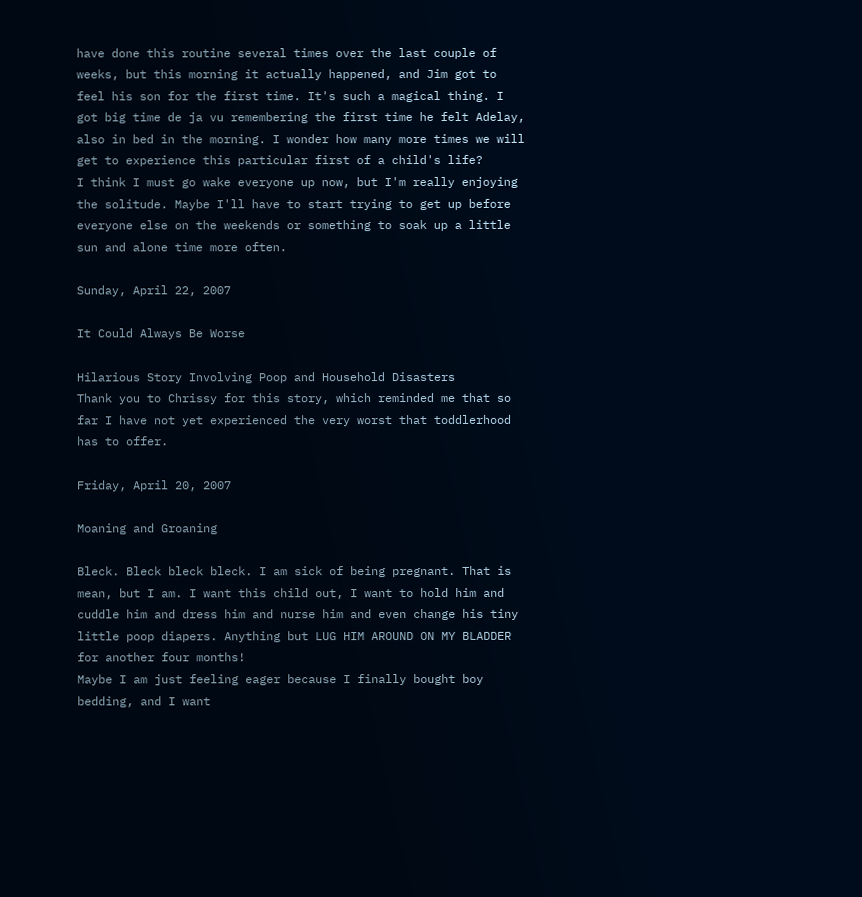have done this routine several times over the last couple of weeks, but this morning it actually happened, and Jim got to feel his son for the first time. It's such a magical thing. I got big time de ja vu remembering the first time he felt Adelay, also in bed in the morning. I wonder how many more times we will get to experience this particular first of a child's life?
I think I must go wake everyone up now, but I'm really enjoying the solitude. Maybe I'll have to start trying to get up before everyone else on the weekends or something to soak up a little sun and alone time more often.

Sunday, April 22, 2007

It Could Always Be Worse

Hilarious Story Involving Poop and Household Disasters
Thank you to Chrissy for this story, which reminded me that so far I have not yet experienced the very worst that toddlerhood has to offer.

Friday, April 20, 2007

Moaning and Groaning

Bleck. Bleck bleck bleck. I am sick of being pregnant. That is mean, but I am. I want this child out, I want to hold him and cuddle him and dress him and nurse him and even change his tiny little poop diapers. Anything but LUG HIM AROUND ON MY BLADDER for another four months!
Maybe I am just feeling eager because I finally bought boy bedding, and I want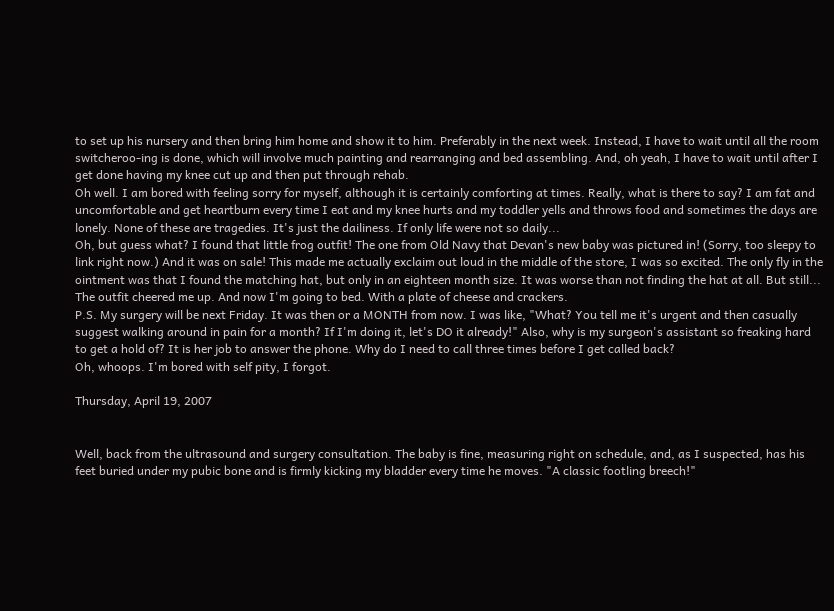to set up his nursery and then bring him home and show it to him. Preferably in the next week. Instead, I have to wait until all the room switcheroo-ing is done, which will involve much painting and rearranging and bed assembling. And, oh yeah, I have to wait until after I get done having my knee cut up and then put through rehab.
Oh well. I am bored with feeling sorry for myself, although it is certainly comforting at times. Really, what is there to say? I am fat and uncomfortable and get heartburn every time I eat and my knee hurts and my toddler yells and throws food and sometimes the days are lonely. None of these are tragedies. It's just the dailiness. If only life were not so daily...
Oh, but guess what? I found that little frog outfit! The one from Old Navy that Devan's new baby was pictured in! (Sorry, too sleepy to link right now.) And it was on sale! This made me actually exclaim out loud in the middle of the store, I was so excited. The only fly in the ointment was that I found the matching hat, but only in an eighteen month size. It was worse than not finding the hat at all. But still... The outfit cheered me up. And now I'm going to bed. With a plate of cheese and crackers.
P.S. My surgery will be next Friday. It was then or a MONTH from now. I was like, "What? You tell me it's urgent and then casually suggest walking around in pain for a month? If I'm doing it, let's DO it already!" Also, why is my surgeon's assistant so freaking hard to get a hold of? It is her job to answer the phone. Why do I need to call three times before I get called back?
Oh, whoops. I'm bored with self pity, I forgot.

Thursday, April 19, 2007


Well, back from the ultrasound and surgery consultation. The baby is fine, measuring right on schedule, and, as I suspected, has his feet buried under my pubic bone and is firmly kicking my bladder every time he moves. "A classic footling breech!"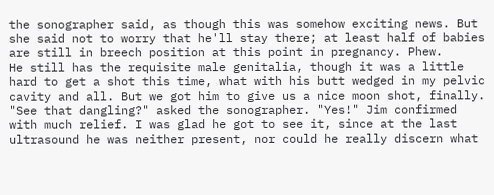the sonographer said, as though this was somehow exciting news. But she said not to worry that he'll stay there; at least half of babies are still in breech position at this point in pregnancy. Phew.
He still has the requisite male genitalia, though it was a little hard to get a shot this time, what with his butt wedged in my pelvic cavity and all. But we got him to give us a nice moon shot, finally. "See that dangling?" asked the sonographer. "Yes!" Jim confirmed with much relief. I was glad he got to see it, since at the last ultrasound he was neither present, nor could he really discern what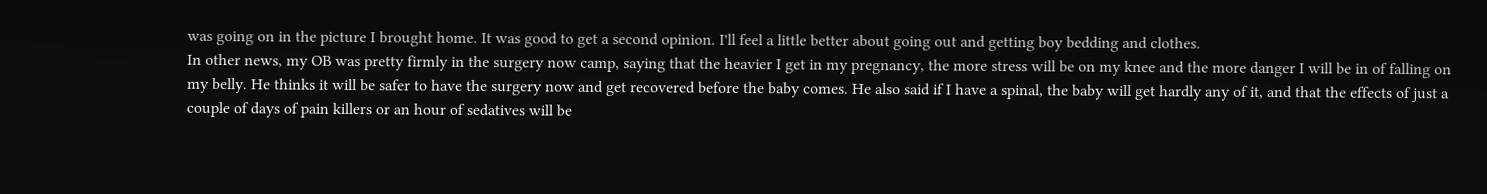was going on in the picture I brought home. It was good to get a second opinion. I'll feel a little better about going out and getting boy bedding and clothes.
In other news, my OB was pretty firmly in the surgery now camp, saying that the heavier I get in my pregnancy, the more stress will be on my knee and the more danger I will be in of falling on my belly. He thinks it will be safer to have the surgery now and get recovered before the baby comes. He also said if I have a spinal, the baby will get hardly any of it, and that the effects of just a couple of days of pain killers or an hour of sedatives will be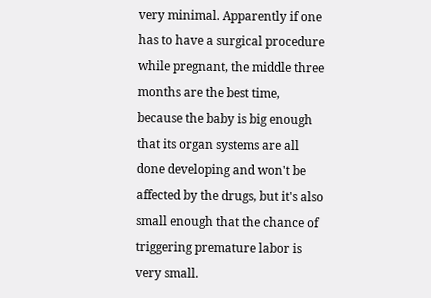very minimal. Apparently if one has to have a surgical procedure while pregnant, the middle three months are the best time, because the baby is big enough that its organ systems are all done developing and won't be affected by the drugs, but it's also small enough that the chance of triggering premature labor is very small.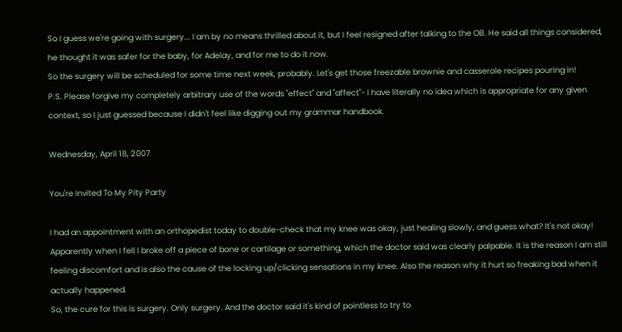So I guess we're going with surgery... I am by no means thrilled about it, but I feel resigned after talking to the OB. He said all things considered, he thought it was safer for the baby, for Adelay, and for me to do it now.
So the surgery will be scheduled for some time next week, probably. Let's get those freezable brownie and casserole recipes pouring in!
P.S. Please forgive my completely arbitrary use of the words "effect" and "affect"- I have literally no idea which is appropriate for any given context, so I just guessed because I didn't feel like digging out my grammar handbook.

Wednesday, April 18, 2007

You're Invited To My Pity Party

I had an appointment with an orthopedist today to double-check that my knee was okay, just healing slowly, and guess what? It's not okay! Apparently when I fell I broke off a piece of bone or cartilage or something, which the doctor said was clearly palpable. It is the reason I am still feeling discomfort and is also the cause of the locking up/clicking sensations in my knee. Also the reason why it hurt so freaking bad when it actually happened.
So, the cure for this is surgery. Only surgery. And the doctor said it's kind of pointless to try to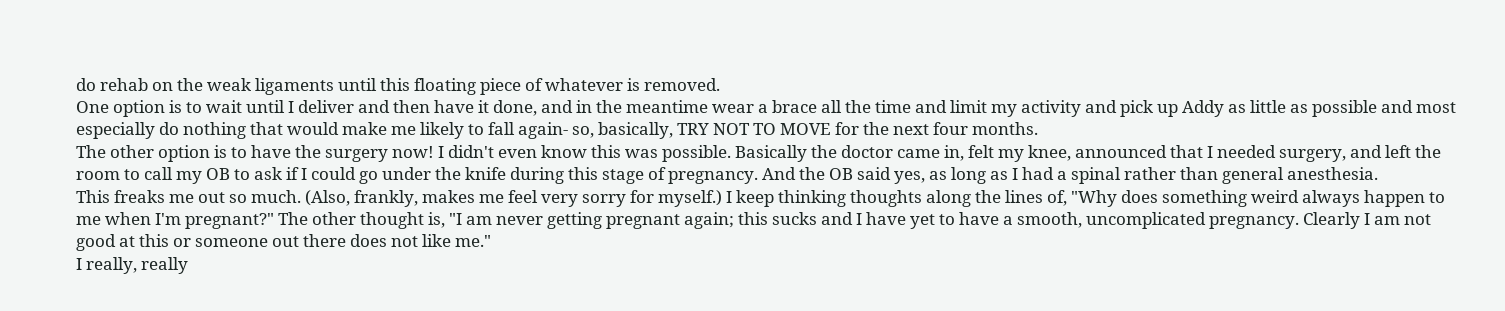do rehab on the weak ligaments until this floating piece of whatever is removed.
One option is to wait until I deliver and then have it done, and in the meantime wear a brace all the time and limit my activity and pick up Addy as little as possible and most especially do nothing that would make me likely to fall again- so, basically, TRY NOT TO MOVE for the next four months.
The other option is to have the surgery now! I didn't even know this was possible. Basically the doctor came in, felt my knee, announced that I needed surgery, and left the room to call my OB to ask if I could go under the knife during this stage of pregnancy. And the OB said yes, as long as I had a spinal rather than general anesthesia.
This freaks me out so much. (Also, frankly, makes me feel very sorry for myself.) I keep thinking thoughts along the lines of, "Why does something weird always happen to me when I'm pregnant?" The other thought is, "I am never getting pregnant again; this sucks and I have yet to have a smooth, uncomplicated pregnancy. Clearly I am not good at this or someone out there does not like me."
I really, really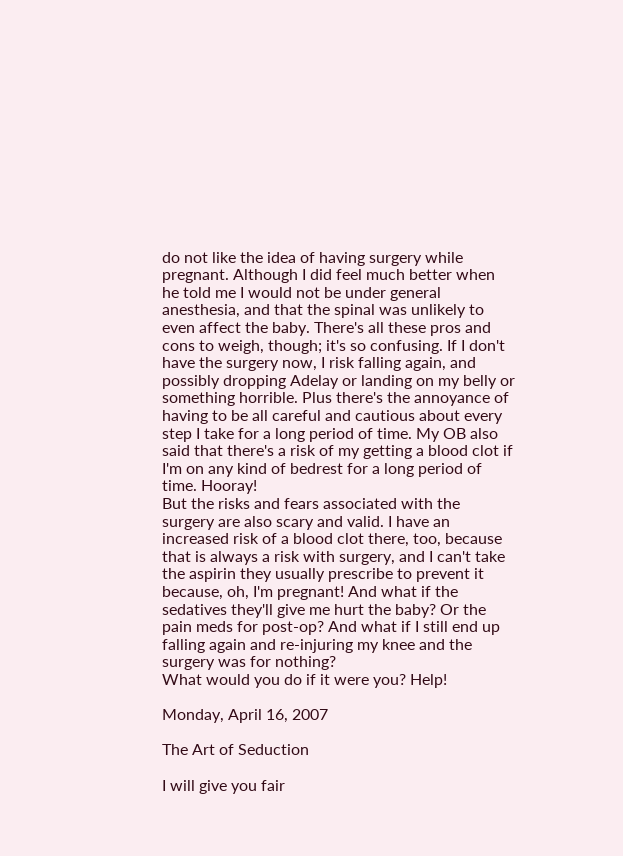do not like the idea of having surgery while pregnant. Although I did feel much better when he told me I would not be under general anesthesia, and that the spinal was unlikely to even affect the baby. There's all these pros and cons to weigh, though; it's so confusing. If I don't have the surgery now, I risk falling again, and possibly dropping Adelay or landing on my belly or something horrible. Plus there's the annoyance of having to be all careful and cautious about every step I take for a long period of time. My OB also said that there's a risk of my getting a blood clot if I'm on any kind of bedrest for a long period of time. Hooray!
But the risks and fears associated with the surgery are also scary and valid. I have an increased risk of a blood clot there, too, because that is always a risk with surgery, and I can't take the aspirin they usually prescribe to prevent it because, oh, I'm pregnant! And what if the sedatives they'll give me hurt the baby? Or the pain meds for post-op? And what if I still end up falling again and re-injuring my knee and the surgery was for nothing?
What would you do if it were you? Help!

Monday, April 16, 2007

The Art of Seduction

I will give you fair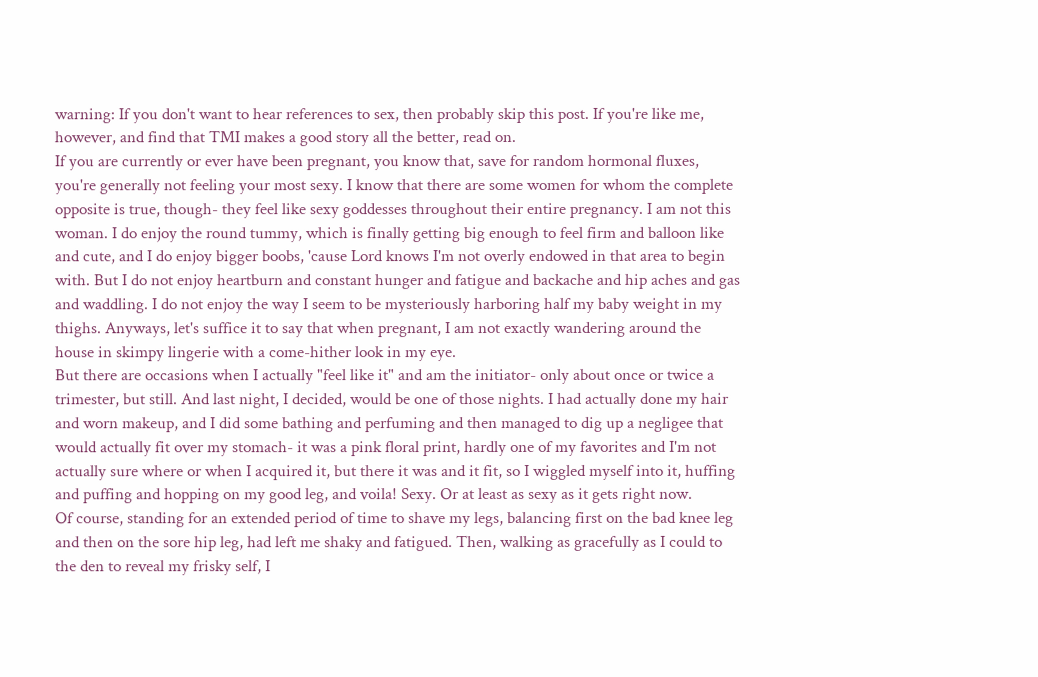warning: If you don't want to hear references to sex, then probably skip this post. If you're like me, however, and find that TMI makes a good story all the better, read on.
If you are currently or ever have been pregnant, you know that, save for random hormonal fluxes, you're generally not feeling your most sexy. I know that there are some women for whom the complete opposite is true, though- they feel like sexy goddesses throughout their entire pregnancy. I am not this woman. I do enjoy the round tummy, which is finally getting big enough to feel firm and balloon like and cute, and I do enjoy bigger boobs, 'cause Lord knows I'm not overly endowed in that area to begin with. But I do not enjoy heartburn and constant hunger and fatigue and backache and hip aches and gas and waddling. I do not enjoy the way I seem to be mysteriously harboring half my baby weight in my thighs. Anyways, let's suffice it to say that when pregnant, I am not exactly wandering around the house in skimpy lingerie with a come-hither look in my eye.
But there are occasions when I actually "feel like it" and am the initiator- only about once or twice a trimester, but still. And last night, I decided, would be one of those nights. I had actually done my hair and worn makeup, and I did some bathing and perfuming and then managed to dig up a negligee that would actually fit over my stomach- it was a pink floral print, hardly one of my favorites and I'm not actually sure where or when I acquired it, but there it was and it fit, so I wiggled myself into it, huffing and puffing and hopping on my good leg, and voila! Sexy. Or at least as sexy as it gets right now.
Of course, standing for an extended period of time to shave my legs, balancing first on the bad knee leg and then on the sore hip leg, had left me shaky and fatigued. Then, walking as gracefully as I could to the den to reveal my frisky self, I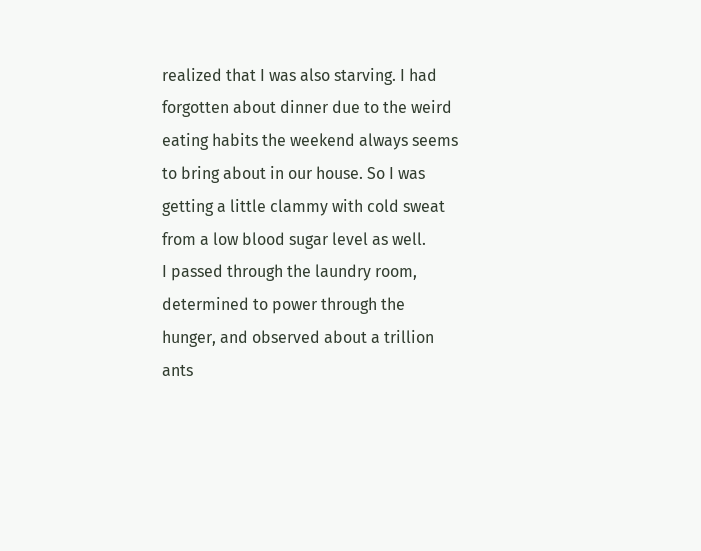realized that I was also starving. I had forgotten about dinner due to the weird eating habits the weekend always seems to bring about in our house. So I was getting a little clammy with cold sweat from a low blood sugar level as well.
I passed through the laundry room, determined to power through the hunger, and observed about a trillion ants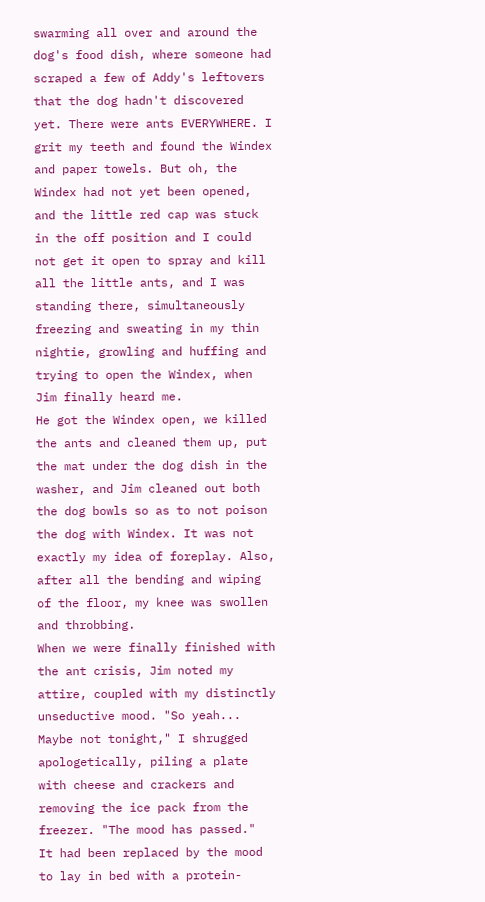swarming all over and around the dog's food dish, where someone had scraped a few of Addy's leftovers that the dog hadn't discovered yet. There were ants EVERYWHERE. I grit my teeth and found the Windex and paper towels. But oh, the Windex had not yet been opened, and the little red cap was stuck in the off position and I could not get it open to spray and kill all the little ants, and I was standing there, simultaneously freezing and sweating in my thin nightie, growling and huffing and trying to open the Windex, when Jim finally heard me.
He got the Windex open, we killed the ants and cleaned them up, put the mat under the dog dish in the washer, and Jim cleaned out both the dog bowls so as to not poison the dog with Windex. It was not exactly my idea of foreplay. Also, after all the bending and wiping of the floor, my knee was swollen and throbbing.
When we were finally finished with the ant crisis, Jim noted my attire, coupled with my distinctly unseductive mood. "So yeah... Maybe not tonight," I shrugged apologetically, piling a plate with cheese and crackers and removing the ice pack from the freezer. "The mood has passed."
It had been replaced by the mood to lay in bed with a protein-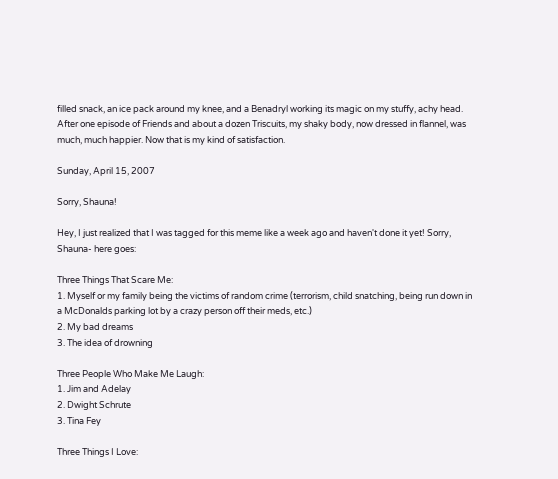filled snack, an ice pack around my knee, and a Benadryl working its magic on my stuffy, achy head. After one episode of Friends and about a dozen Triscuits, my shaky body, now dressed in flannel, was much, much happier. Now that is my kind of satisfaction.

Sunday, April 15, 2007

Sorry, Shauna!

Hey, I just realized that I was tagged for this meme like a week ago and haven't done it yet! Sorry, Shauna- here goes:

Three Things That Scare Me:
1. Myself or my family being the victims of random crime (terrorism, child snatching, being run down in a McDonalds parking lot by a crazy person off their meds, etc.)
2. My bad dreams
3. The idea of drowning

Three People Who Make Me Laugh:
1. Jim and Adelay
2. Dwight Schrute
3. Tina Fey

Three Things I Love: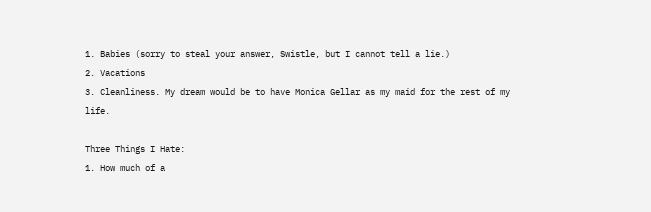1. Babies (sorry to steal your answer, Swistle, but I cannot tell a lie.)
2. Vacations
3. Cleanliness. My dream would be to have Monica Gellar as my maid for the rest of my life.

Three Things I Hate:
1. How much of a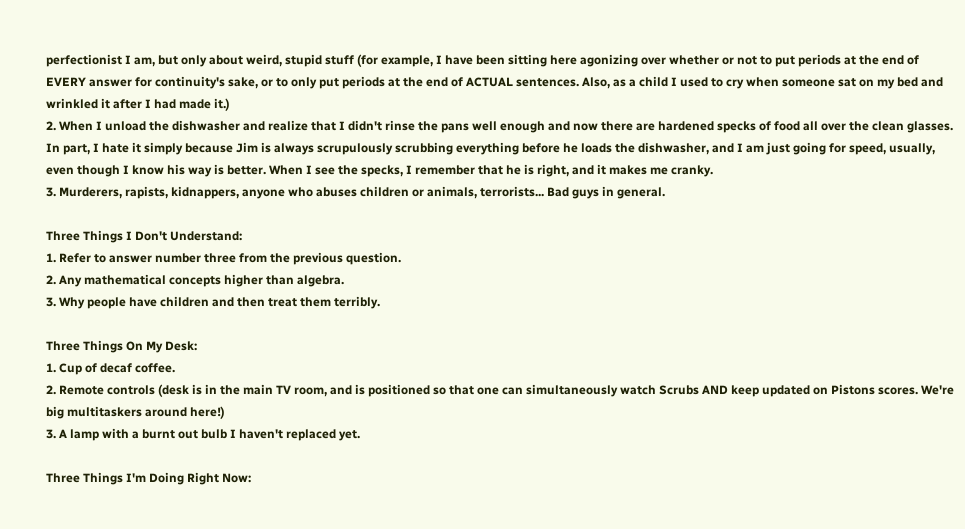perfectionist I am, but only about weird, stupid stuff (for example, I have been sitting here agonizing over whether or not to put periods at the end of EVERY answer for continuity's sake, or to only put periods at the end of ACTUAL sentences. Also, as a child I used to cry when someone sat on my bed and wrinkled it after I had made it.)
2. When I unload the dishwasher and realize that I didn't rinse the pans well enough and now there are hardened specks of food all over the clean glasses. In part, I hate it simply because Jim is always scrupulously scrubbing everything before he loads the dishwasher, and I am just going for speed, usually, even though I know his way is better. When I see the specks, I remember that he is right, and it makes me cranky.
3. Murderers, rapists, kidnappers, anyone who abuses children or animals, terrorists... Bad guys in general.

Three Things I Don't Understand:
1. Refer to answer number three from the previous question.
2. Any mathematical concepts higher than algebra.
3. Why people have children and then treat them terribly.

Three Things On My Desk:
1. Cup of decaf coffee.
2. Remote controls (desk is in the main TV room, and is positioned so that one can simultaneously watch Scrubs AND keep updated on Pistons scores. We're big multitaskers around here!)
3. A lamp with a burnt out bulb I haven't replaced yet.

Three Things I'm Doing Right Now: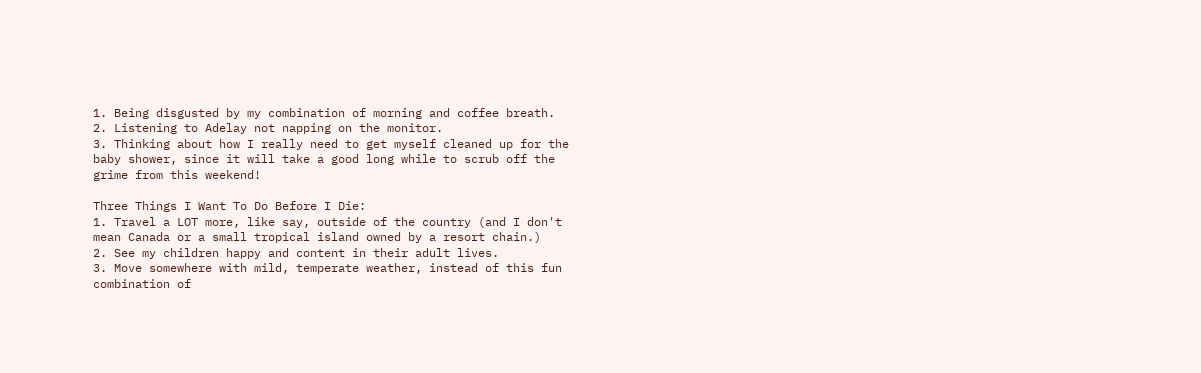1. Being disgusted by my combination of morning and coffee breath.
2. Listening to Adelay not napping on the monitor.
3. Thinking about how I really need to get myself cleaned up for the baby shower, since it will take a good long while to scrub off the grime from this weekend!

Three Things I Want To Do Before I Die:
1. Travel a LOT more, like say, outside of the country (and I don't mean Canada or a small tropical island owned by a resort chain.)
2. See my children happy and content in their adult lives.
3. Move somewhere with mild, temperate weather, instead of this fun combination of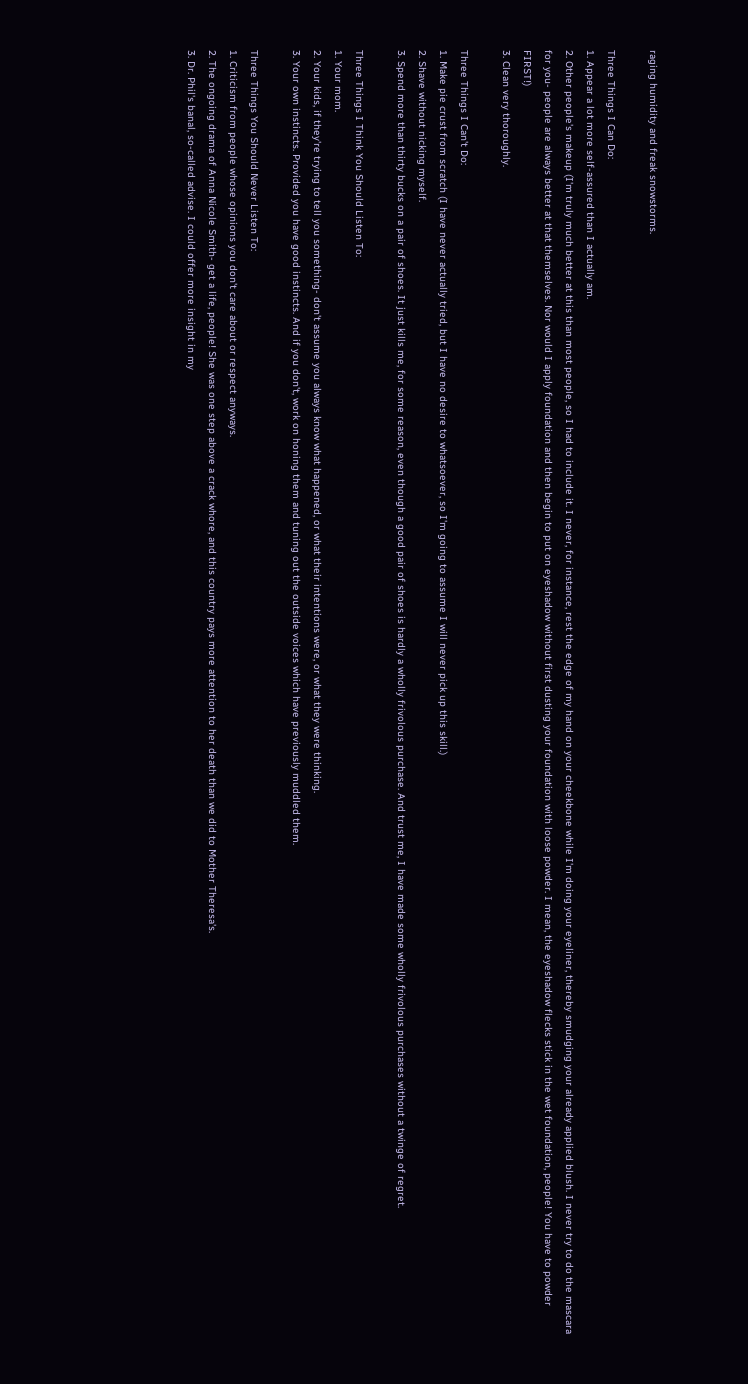raging humidity and freak snowstorms.

Three Things I Can Do:
1. Appear a lot more self-assured than I actually am.
2. Other people's makeup (I'm truly much better at this than most people, so I had to include it. I never, for instance, rest the edge of my hand on your cheekbone while I'm doing your eyeliner, thereby smudging your already applied blush. I never try to do the mascara for you- people are always better at that themselves. Nor would I apply foundation and then begin to put on eyeshadow without first dusting your foundation with loose powder. I mean, the eyeshadow flecks stick in the wet foundation, people! You have to powder FIRST!)
3. Clean very thoroughly.

Three Things I Can't Do:
1. Make pie crust from scratch (I have never actually tried, but I have no desire to whatsoever, so I'm going to assume I will never pick up this skill.)
2. Shave without nicking myself.
3. Spend more than thirty bucks on a pair of shoes. It just kills me, for some reason, even though a good pair of shoes is hardly a wholly frivolous purchase. And trust me, I have made some wholly frivolous purchases without a twinge of regret.

Three Things I Think You Should Listen To:
1. Your mom.
2. Your kids, if they're trying to tell you something- don't assume you always know what happened, or what their intentions were, or what they were thinking.
3. Your own instincts. Provided you have good instincts. And if you don't, work on honing them and tuning out the outside voices which have previously muddled them.

Three Things You Should Never Listen To:
1. Criticism from people whose opinions you don't care about or respect anyways.
2. The ongoing drama of Anna Nicole Smith- get a life, people! She was one step above a crack whore, and this country pays more attention to her death than we did to Mother Theresa's.
3. Dr. Phil's banal, so-called advise. I could offer more insight in my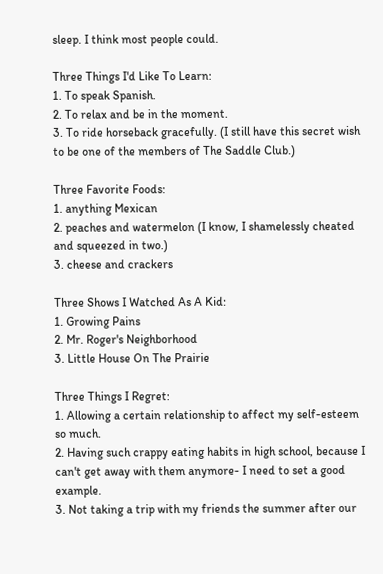sleep. I think most people could.

Three Things I'd Like To Learn:
1. To speak Spanish.
2. To relax and be in the moment.
3. To ride horseback gracefully. (I still have this secret wish to be one of the members of The Saddle Club.)

Three Favorite Foods:
1. anything Mexican
2. peaches and watermelon (I know, I shamelessly cheated and squeezed in two.)
3. cheese and crackers

Three Shows I Watched As A Kid:
1. Growing Pains
2. Mr. Roger's Neighborhood
3. Little House On The Prairie

Three Things I Regret:
1. Allowing a certain relationship to affect my self-esteem so much.
2. Having such crappy eating habits in high school, because I can't get away with them anymore- I need to set a good example.
3. Not taking a trip with my friends the summer after our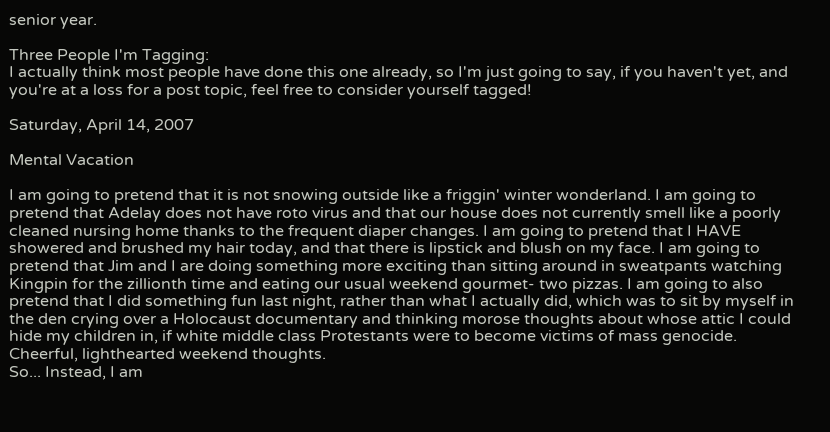senior year.

Three People I'm Tagging:
I actually think most people have done this one already, so I'm just going to say, if you haven't yet, and you're at a loss for a post topic, feel free to consider yourself tagged!

Saturday, April 14, 2007

Mental Vacation

I am going to pretend that it is not snowing outside like a friggin' winter wonderland. I am going to pretend that Adelay does not have roto virus and that our house does not currently smell like a poorly cleaned nursing home thanks to the frequent diaper changes. I am going to pretend that I HAVE showered and brushed my hair today, and that there is lipstick and blush on my face. I am going to pretend that Jim and I are doing something more exciting than sitting around in sweatpants watching Kingpin for the zillionth time and eating our usual weekend gourmet- two pizzas. I am going to also pretend that I did something fun last night, rather than what I actually did, which was to sit by myself in the den crying over a Holocaust documentary and thinking morose thoughts about whose attic I could hide my children in, if white middle class Protestants were to become victims of mass genocide. Cheerful, lighthearted weekend thoughts.
So... Instead, I am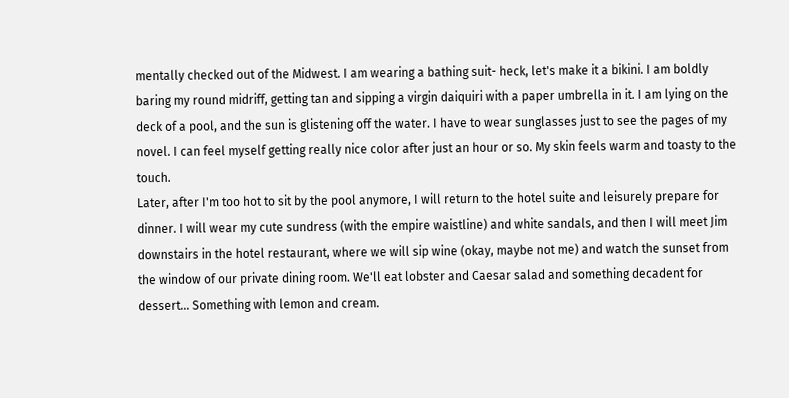mentally checked out of the Midwest. I am wearing a bathing suit- heck, let's make it a bikini. I am boldly baring my round midriff, getting tan and sipping a virgin daiquiri with a paper umbrella in it. I am lying on the deck of a pool, and the sun is glistening off the water. I have to wear sunglasses just to see the pages of my novel. I can feel myself getting really nice color after just an hour or so. My skin feels warm and toasty to the touch.
Later, after I'm too hot to sit by the pool anymore, I will return to the hotel suite and leisurely prepare for dinner. I will wear my cute sundress (with the empire waistline) and white sandals, and then I will meet Jim downstairs in the hotel restaurant, where we will sip wine (okay, maybe not me) and watch the sunset from the window of our private dining room. We'll eat lobster and Caesar salad and something decadent for dessert... Something with lemon and cream.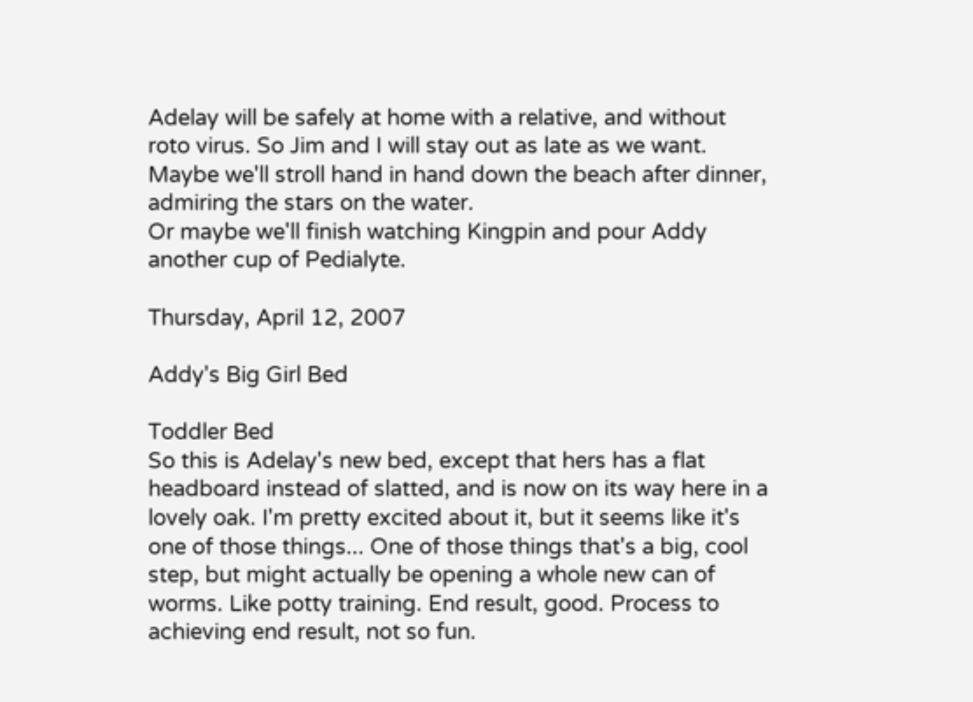Adelay will be safely at home with a relative, and without roto virus. So Jim and I will stay out as late as we want. Maybe we'll stroll hand in hand down the beach after dinner, admiring the stars on the water.
Or maybe we'll finish watching Kingpin and pour Addy another cup of Pedialyte.

Thursday, April 12, 2007

Addy's Big Girl Bed

Toddler Bed
So this is Adelay's new bed, except that hers has a flat headboard instead of slatted, and is now on its way here in a lovely oak. I'm pretty excited about it, but it seems like it's one of those things... One of those things that's a big, cool step, but might actually be opening a whole new can of worms. Like potty training. End result, good. Process to achieving end result, not so fun.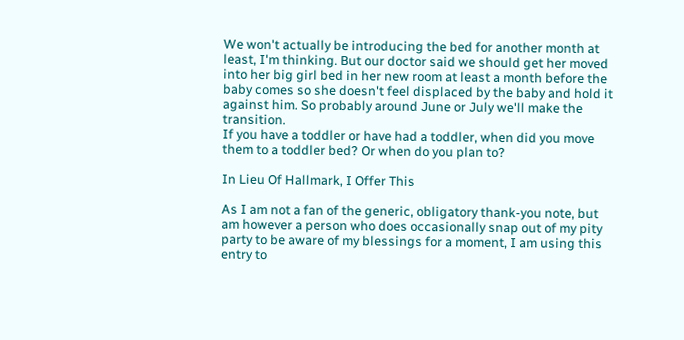We won't actually be introducing the bed for another month at least, I'm thinking. But our doctor said we should get her moved into her big girl bed in her new room at least a month before the baby comes so she doesn't feel displaced by the baby and hold it against him. So probably around June or July we'll make the transition.
If you have a toddler or have had a toddler, when did you move them to a toddler bed? Or when do you plan to?

In Lieu Of Hallmark, I Offer This

As I am not a fan of the generic, obligatory thank-you note, but am however a person who does occasionally snap out of my pity party to be aware of my blessings for a moment, I am using this entry to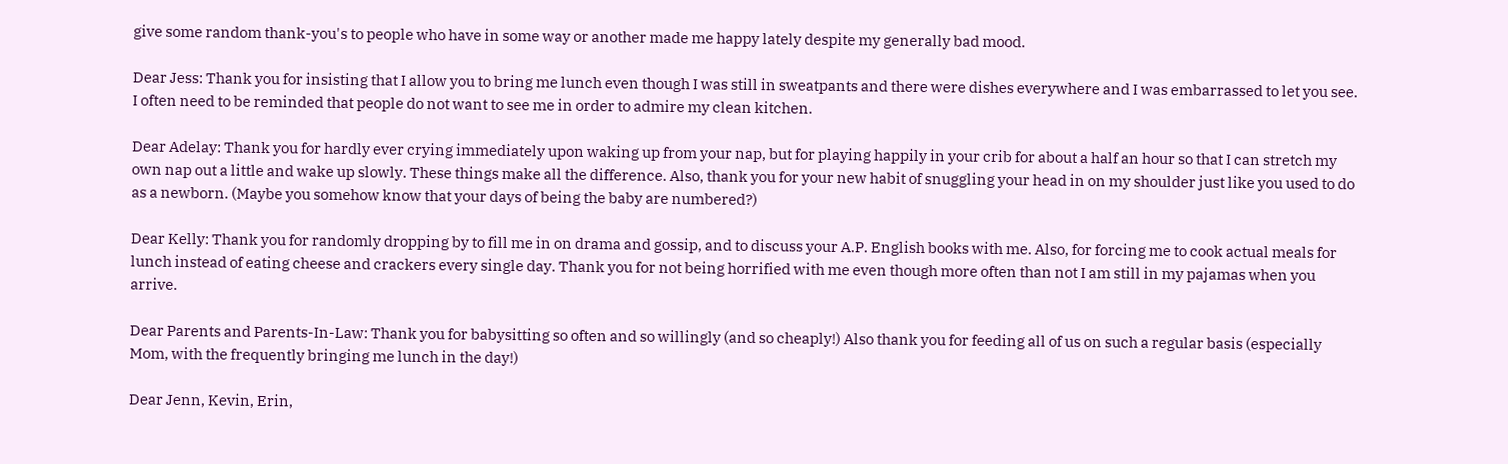give some random thank-you's to people who have in some way or another made me happy lately despite my generally bad mood.

Dear Jess: Thank you for insisting that I allow you to bring me lunch even though I was still in sweatpants and there were dishes everywhere and I was embarrassed to let you see. I often need to be reminded that people do not want to see me in order to admire my clean kitchen.

Dear Adelay: Thank you for hardly ever crying immediately upon waking up from your nap, but for playing happily in your crib for about a half an hour so that I can stretch my own nap out a little and wake up slowly. These things make all the difference. Also, thank you for your new habit of snuggling your head in on my shoulder just like you used to do as a newborn. (Maybe you somehow know that your days of being the baby are numbered?)

Dear Kelly: Thank you for randomly dropping by to fill me in on drama and gossip, and to discuss your A.P. English books with me. Also, for forcing me to cook actual meals for lunch instead of eating cheese and crackers every single day. Thank you for not being horrified with me even though more often than not I am still in my pajamas when you arrive.

Dear Parents and Parents-In-Law: Thank you for babysitting so often and so willingly (and so cheaply!) Also thank you for feeding all of us on such a regular basis (especially Mom, with the frequently bringing me lunch in the day!)

Dear Jenn, Kevin, Erin,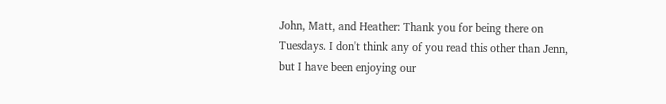John, Matt, and Heather: Thank you for being there on Tuesdays. I don't think any of you read this other than Jenn, but I have been enjoying our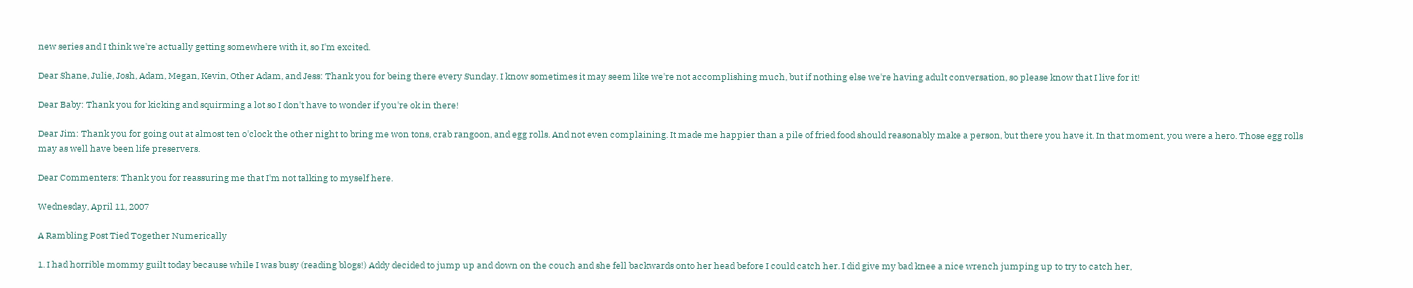new series and I think we're actually getting somewhere with it, so I'm excited.

Dear Shane, Julie, Josh, Adam, Megan, Kevin, Other Adam, and Jess: Thank you for being there every Sunday. I know sometimes it may seem like we're not accomplishing much, but if nothing else we're having adult conversation, so please know that I live for it!

Dear Baby: Thank you for kicking and squirming a lot so I don't have to wonder if you're ok in there!

Dear Jim: Thank you for going out at almost ten o'clock the other night to bring me won tons, crab rangoon, and egg rolls. And not even complaining. It made me happier than a pile of fried food should reasonably make a person, but there you have it. In that moment, you were a hero. Those egg rolls may as well have been life preservers.

Dear Commenters: Thank you for reassuring me that I'm not talking to myself here.

Wednesday, April 11, 2007

A Rambling Post Tied Together Numerically

1. I had horrible mommy guilt today because while I was busy (reading blogs!) Addy decided to jump up and down on the couch and she fell backwards onto her head before I could catch her. I did give my bad knee a nice wrench jumping up to try to catch her,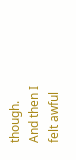though. And then I felt awful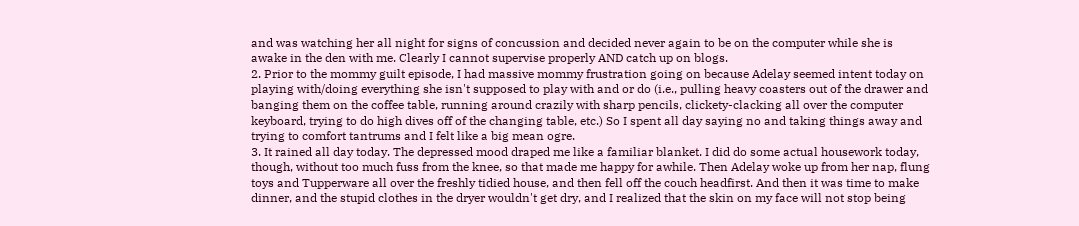and was watching her all night for signs of concussion and decided never again to be on the computer while she is awake in the den with me. Clearly I cannot supervise properly AND catch up on blogs.
2. Prior to the mommy guilt episode, I had massive mommy frustration going on because Adelay seemed intent today on playing with/doing everything she isn't supposed to play with and or do (i.e., pulling heavy coasters out of the drawer and banging them on the coffee table, running around crazily with sharp pencils, clickety-clacking all over the computer keyboard, trying to do high dives off of the changing table, etc.) So I spent all day saying no and taking things away and trying to comfort tantrums and I felt like a big mean ogre.
3. It rained all day today. The depressed mood draped me like a familiar blanket. I did do some actual housework today, though, without too much fuss from the knee, so that made me happy for awhile. Then Adelay woke up from her nap, flung toys and Tupperware all over the freshly tidied house, and then fell off the couch headfirst. And then it was time to make dinner, and the stupid clothes in the dryer wouldn't get dry, and I realized that the skin on my face will not stop being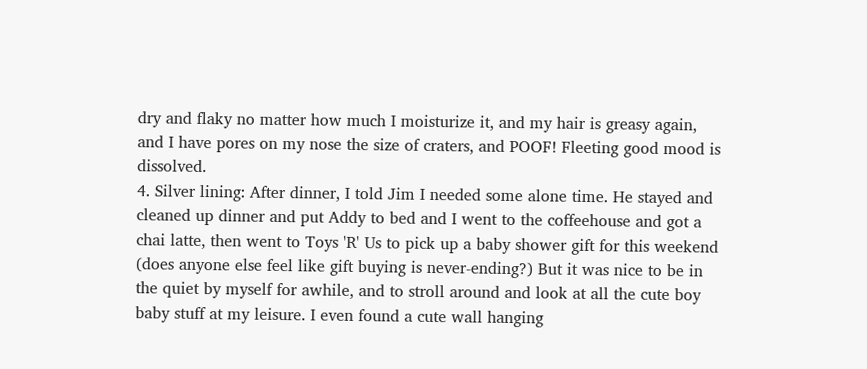dry and flaky no matter how much I moisturize it, and my hair is greasy again, and I have pores on my nose the size of craters, and POOF! Fleeting good mood is dissolved.
4. Silver lining: After dinner, I told Jim I needed some alone time. He stayed and cleaned up dinner and put Addy to bed and I went to the coffeehouse and got a chai latte, then went to Toys 'R' Us to pick up a baby shower gift for this weekend (does anyone else feel like gift buying is never-ending?) But it was nice to be in the quiet by myself for awhile, and to stroll around and look at all the cute boy baby stuff at my leisure. I even found a cute wall hanging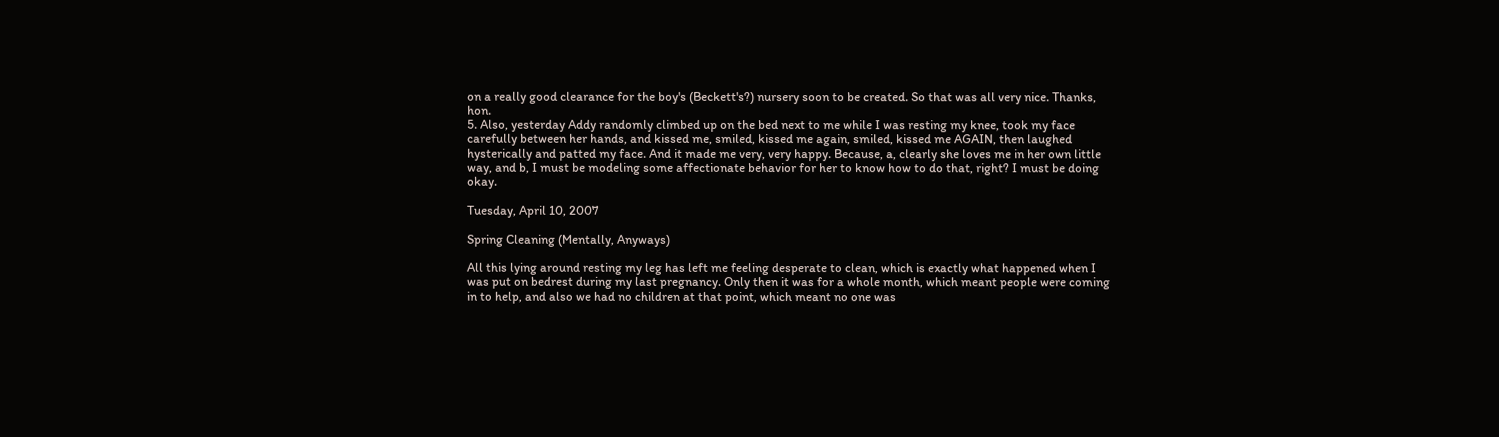on a really good clearance for the boy's (Beckett's?) nursery soon to be created. So that was all very nice. Thanks, hon.
5. Also, yesterday Addy randomly climbed up on the bed next to me while I was resting my knee, took my face carefully between her hands, and kissed me, smiled, kissed me again, smiled, kissed me AGAIN, then laughed hysterically and patted my face. And it made me very, very happy. Because, a, clearly she loves me in her own little way, and b, I must be modeling some affectionate behavior for her to know how to do that, right? I must be doing okay.

Tuesday, April 10, 2007

Spring Cleaning (Mentally, Anyways)

All this lying around resting my leg has left me feeling desperate to clean, which is exactly what happened when I was put on bedrest during my last pregnancy. Only then it was for a whole month, which meant people were coming in to help, and also we had no children at that point, which meant no one was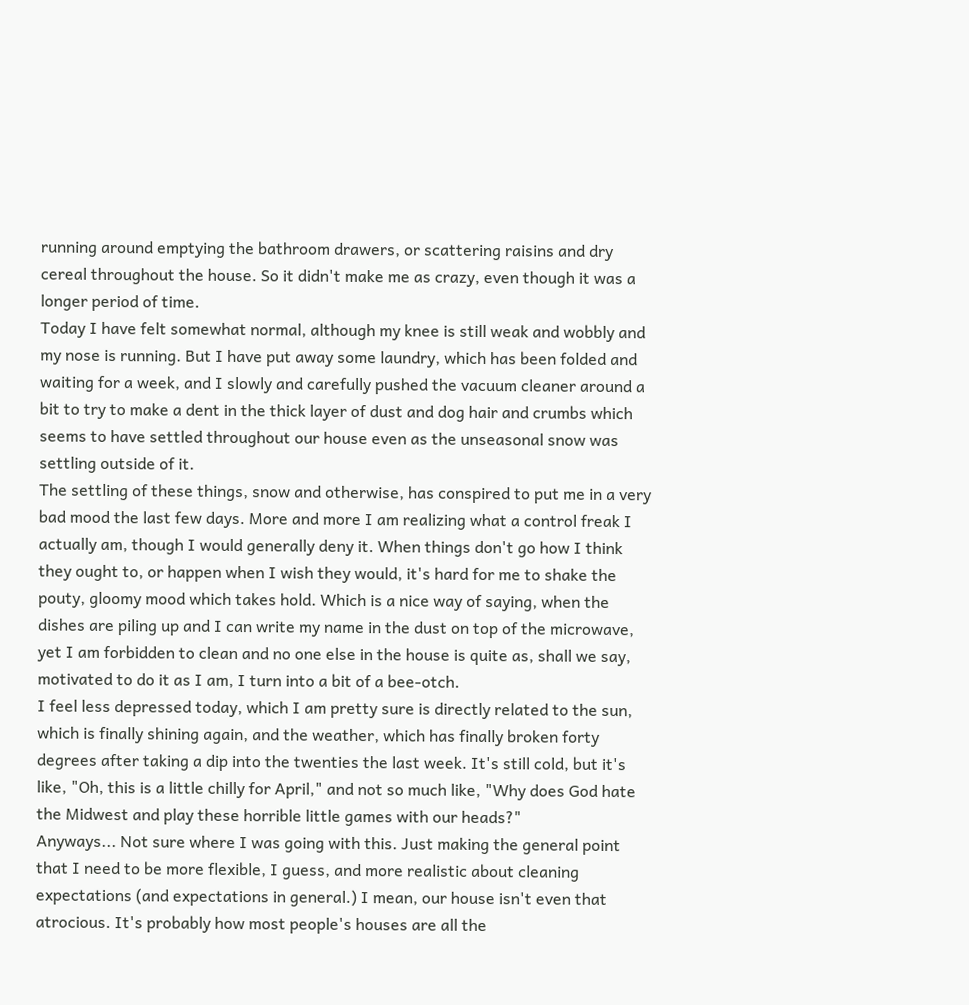running around emptying the bathroom drawers, or scattering raisins and dry cereal throughout the house. So it didn't make me as crazy, even though it was a longer period of time.
Today I have felt somewhat normal, although my knee is still weak and wobbly and my nose is running. But I have put away some laundry, which has been folded and waiting for a week, and I slowly and carefully pushed the vacuum cleaner around a bit to try to make a dent in the thick layer of dust and dog hair and crumbs which seems to have settled throughout our house even as the unseasonal snow was settling outside of it.
The settling of these things, snow and otherwise, has conspired to put me in a very bad mood the last few days. More and more I am realizing what a control freak I actually am, though I would generally deny it. When things don't go how I think they ought to, or happen when I wish they would, it's hard for me to shake the pouty, gloomy mood which takes hold. Which is a nice way of saying, when the dishes are piling up and I can write my name in the dust on top of the microwave, yet I am forbidden to clean and no one else in the house is quite as, shall we say, motivated to do it as I am, I turn into a bit of a bee-otch.
I feel less depressed today, which I am pretty sure is directly related to the sun, which is finally shining again, and the weather, which has finally broken forty degrees after taking a dip into the twenties the last week. It's still cold, but it's like, "Oh, this is a little chilly for April," and not so much like, "Why does God hate the Midwest and play these horrible little games with our heads?"
Anyways... Not sure where I was going with this. Just making the general point that I need to be more flexible, I guess, and more realistic about cleaning expectations (and expectations in general.) I mean, our house isn't even that atrocious. It's probably how most people's houses are all the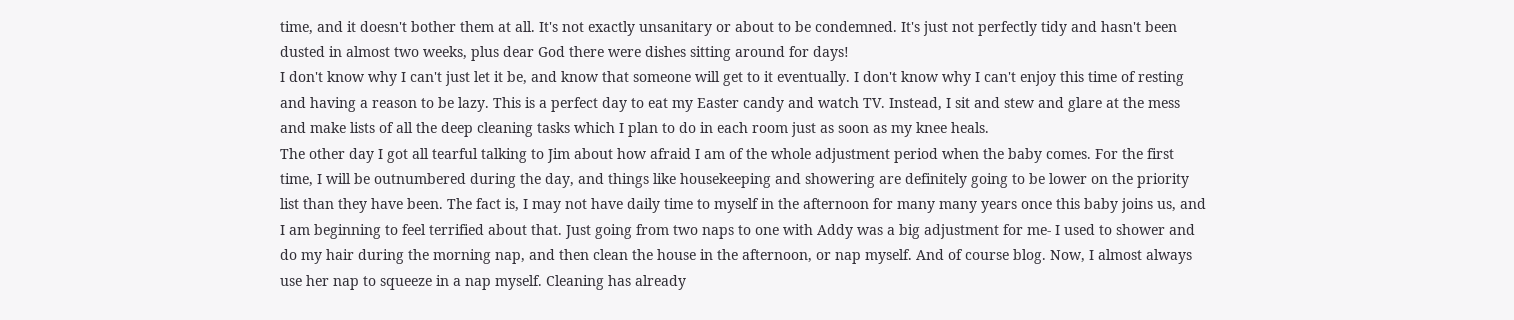time, and it doesn't bother them at all. It's not exactly unsanitary or about to be condemned. It's just not perfectly tidy and hasn't been dusted in almost two weeks, plus dear God there were dishes sitting around for days!
I don't know why I can't just let it be, and know that someone will get to it eventually. I don't know why I can't enjoy this time of resting and having a reason to be lazy. This is a perfect day to eat my Easter candy and watch TV. Instead, I sit and stew and glare at the mess and make lists of all the deep cleaning tasks which I plan to do in each room just as soon as my knee heals.
The other day I got all tearful talking to Jim about how afraid I am of the whole adjustment period when the baby comes. For the first time, I will be outnumbered during the day, and things like housekeeping and showering are definitely going to be lower on the priority list than they have been. The fact is, I may not have daily time to myself in the afternoon for many many years once this baby joins us, and I am beginning to feel terrified about that. Just going from two naps to one with Addy was a big adjustment for me- I used to shower and do my hair during the morning nap, and then clean the house in the afternoon, or nap myself. And of course blog. Now, I almost always use her nap to squeeze in a nap myself. Cleaning has already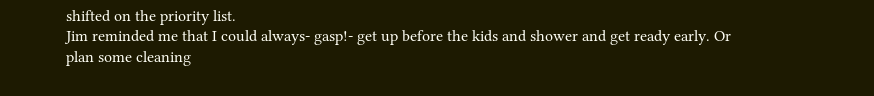shifted on the priority list.
Jim reminded me that I could always- gasp!- get up before the kids and shower and get ready early. Or plan some cleaning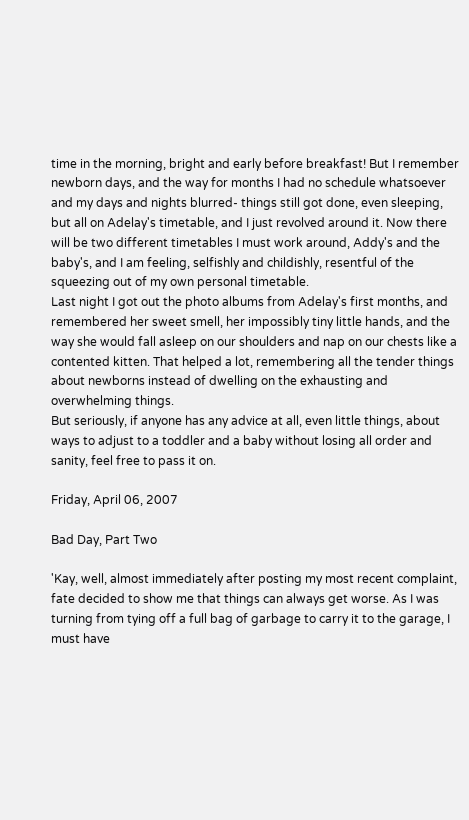time in the morning, bright and early before breakfast! But I remember newborn days, and the way for months I had no schedule whatsoever and my days and nights blurred- things still got done, even sleeping, but all on Adelay's timetable, and I just revolved around it. Now there will be two different timetables I must work around, Addy's and the baby's, and I am feeling, selfishly and childishly, resentful of the squeezing out of my own personal timetable.
Last night I got out the photo albums from Adelay's first months, and remembered her sweet smell, her impossibly tiny little hands, and the way she would fall asleep on our shoulders and nap on our chests like a contented kitten. That helped a lot, remembering all the tender things about newborns instead of dwelling on the exhausting and overwhelming things.
But seriously, if anyone has any advice at all, even little things, about ways to adjust to a toddler and a baby without losing all order and sanity, feel free to pass it on.

Friday, April 06, 2007

Bad Day, Part Two

'Kay, well, almost immediately after posting my most recent complaint, fate decided to show me that things can always get worse. As I was turning from tying off a full bag of garbage to carry it to the garage, I must have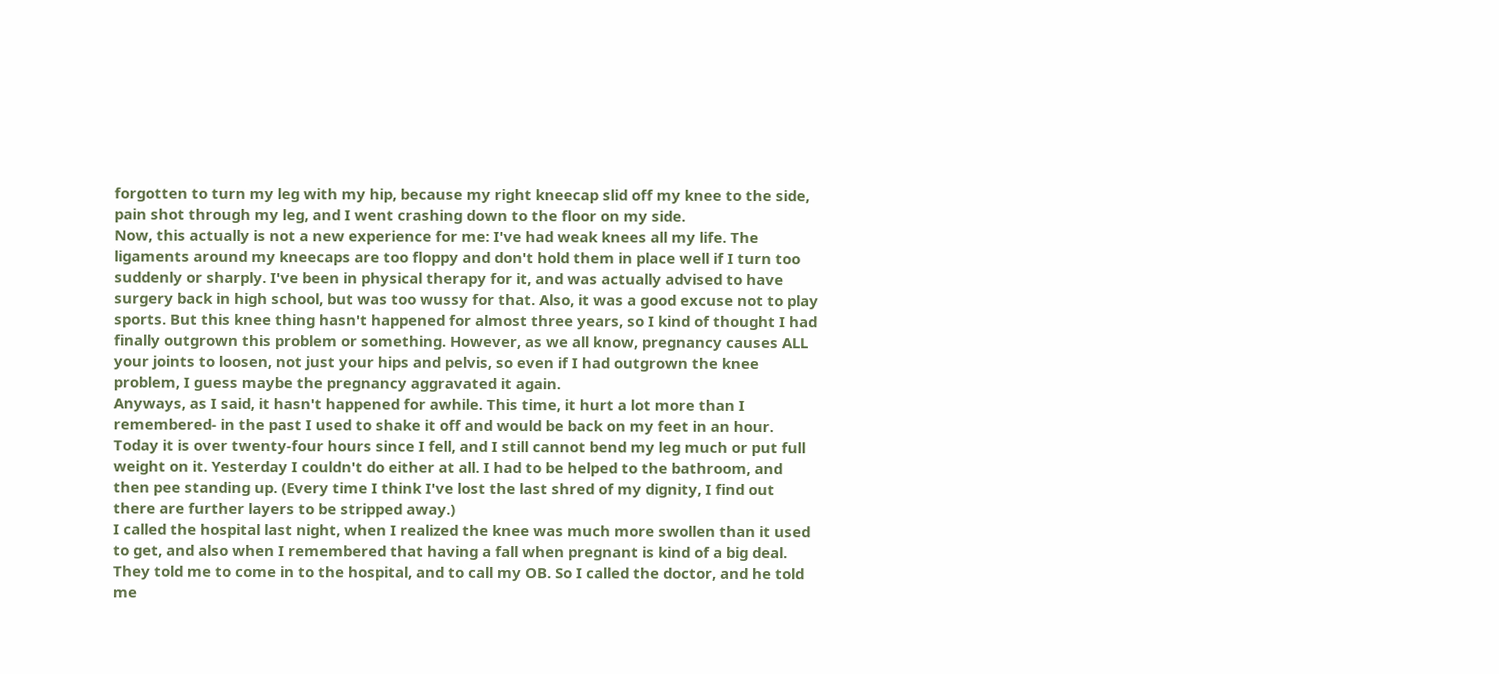forgotten to turn my leg with my hip, because my right kneecap slid off my knee to the side, pain shot through my leg, and I went crashing down to the floor on my side.
Now, this actually is not a new experience for me: I've had weak knees all my life. The ligaments around my kneecaps are too floppy and don't hold them in place well if I turn too suddenly or sharply. I've been in physical therapy for it, and was actually advised to have surgery back in high school, but was too wussy for that. Also, it was a good excuse not to play sports. But this knee thing hasn't happened for almost three years, so I kind of thought I had finally outgrown this problem or something. However, as we all know, pregnancy causes ALL your joints to loosen, not just your hips and pelvis, so even if I had outgrown the knee problem, I guess maybe the pregnancy aggravated it again.
Anyways, as I said, it hasn't happened for awhile. This time, it hurt a lot more than I remembered- in the past I used to shake it off and would be back on my feet in an hour. Today it is over twenty-four hours since I fell, and I still cannot bend my leg much or put full weight on it. Yesterday I couldn't do either at all. I had to be helped to the bathroom, and then pee standing up. (Every time I think I've lost the last shred of my dignity, I find out there are further layers to be stripped away.)
I called the hospital last night, when I realized the knee was much more swollen than it used to get, and also when I remembered that having a fall when pregnant is kind of a big deal. They told me to come in to the hospital, and to call my OB. So I called the doctor, and he told me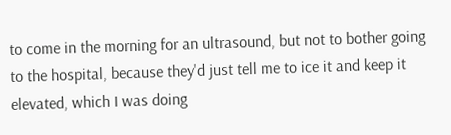to come in the morning for an ultrasound, but not to bother going to the hospital, because they'd just tell me to ice it and keep it elevated, which I was doing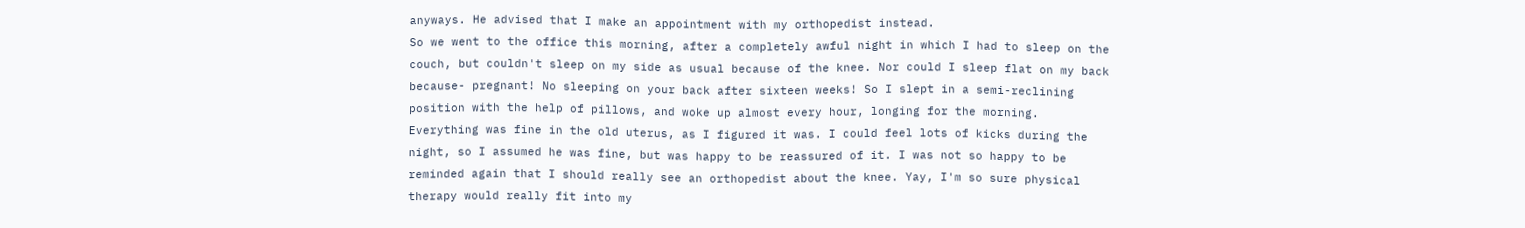anyways. He advised that I make an appointment with my orthopedist instead.
So we went to the office this morning, after a completely awful night in which I had to sleep on the couch, but couldn't sleep on my side as usual because of the knee. Nor could I sleep flat on my back because- pregnant! No sleeping on your back after sixteen weeks! So I slept in a semi-reclining position with the help of pillows, and woke up almost every hour, longing for the morning.
Everything was fine in the old uterus, as I figured it was. I could feel lots of kicks during the night, so I assumed he was fine, but was happy to be reassured of it. I was not so happy to be reminded again that I should really see an orthopedist about the knee. Yay, I'm so sure physical therapy would really fit into my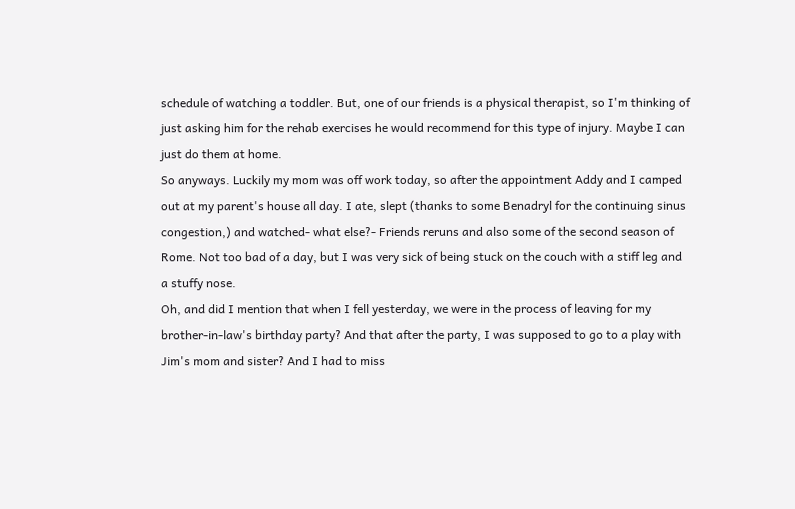schedule of watching a toddler. But, one of our friends is a physical therapist, so I'm thinking of just asking him for the rehab exercises he would recommend for this type of injury. Maybe I can just do them at home.
So anyways. Luckily my mom was off work today, so after the appointment Addy and I camped out at my parent's house all day. I ate, slept (thanks to some Benadryl for the continuing sinus congestion,) and watched- what else?- Friends reruns and also some of the second season of Rome. Not too bad of a day, but I was very sick of being stuck on the couch with a stiff leg and a stuffy nose.
Oh, and did I mention that when I fell yesterday, we were in the process of leaving for my brother-in-law's birthday party? And that after the party, I was supposed to go to a play with Jim's mom and sister? And I had to miss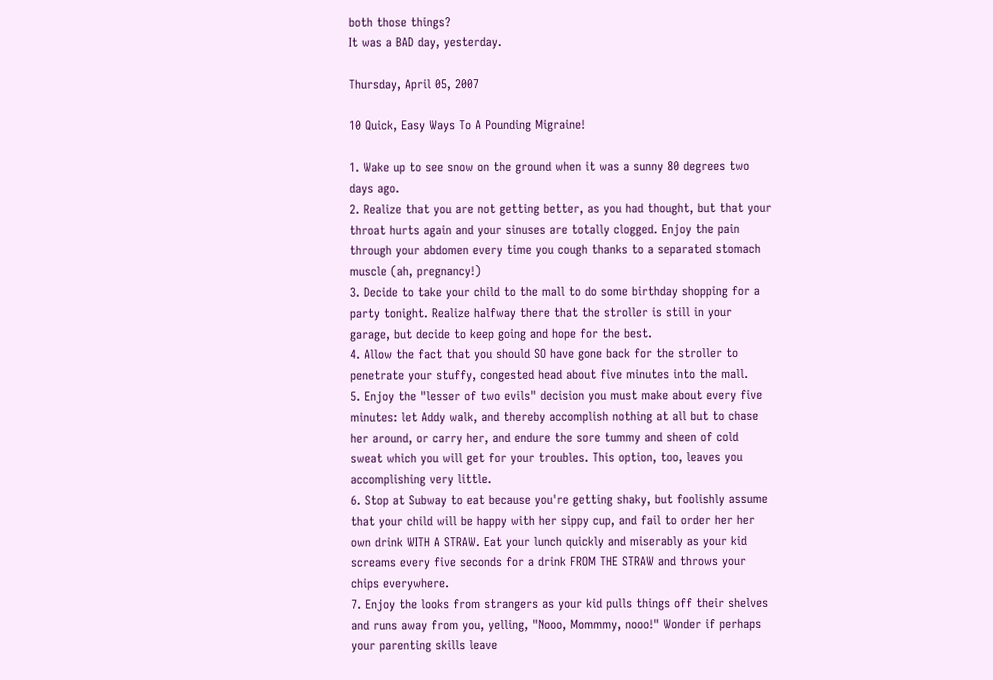both those things?
It was a BAD day, yesterday.

Thursday, April 05, 2007

10 Quick, Easy Ways To A Pounding Migraine!

1. Wake up to see snow on the ground when it was a sunny 80 degrees two days ago.
2. Realize that you are not getting better, as you had thought, but that your throat hurts again and your sinuses are totally clogged. Enjoy the pain through your abdomen every time you cough thanks to a separated stomach muscle (ah, pregnancy!)
3. Decide to take your child to the mall to do some birthday shopping for a party tonight. Realize halfway there that the stroller is still in your garage, but decide to keep going and hope for the best.
4. Allow the fact that you should SO have gone back for the stroller to penetrate your stuffy, congested head about five minutes into the mall.
5. Enjoy the "lesser of two evils" decision you must make about every five minutes: let Addy walk, and thereby accomplish nothing at all but to chase her around, or carry her, and endure the sore tummy and sheen of cold sweat which you will get for your troubles. This option, too, leaves you accomplishing very little.
6. Stop at Subway to eat because you're getting shaky, but foolishly assume that your child will be happy with her sippy cup, and fail to order her her own drink WITH A STRAW. Eat your lunch quickly and miserably as your kid screams every five seconds for a drink FROM THE STRAW and throws your chips everywhere.
7. Enjoy the looks from strangers as your kid pulls things off their shelves and runs away from you, yelling, "Nooo, Mommmy, nooo!" Wonder if perhaps your parenting skills leave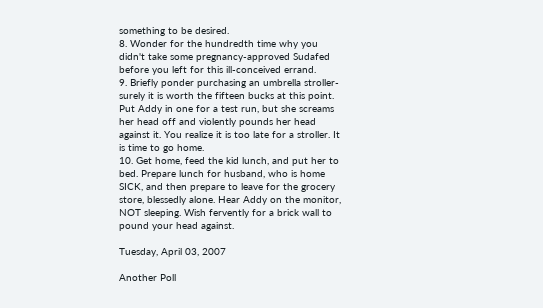something to be desired.
8. Wonder for the hundredth time why you didn't take some pregnancy-approved Sudafed before you left for this ill-conceived errand.
9. Briefly ponder purchasing an umbrella stroller- surely it is worth the fifteen bucks at this point. Put Addy in one for a test run, but she screams her head off and violently pounds her head against it. You realize it is too late for a stroller. It is time to go home.
10. Get home, feed the kid lunch, and put her to bed. Prepare lunch for husband, who is home SICK, and then prepare to leave for the grocery store, blessedly alone. Hear Addy on the monitor, NOT sleeping. Wish fervently for a brick wall to pound your head against.

Tuesday, April 03, 2007

Another Poll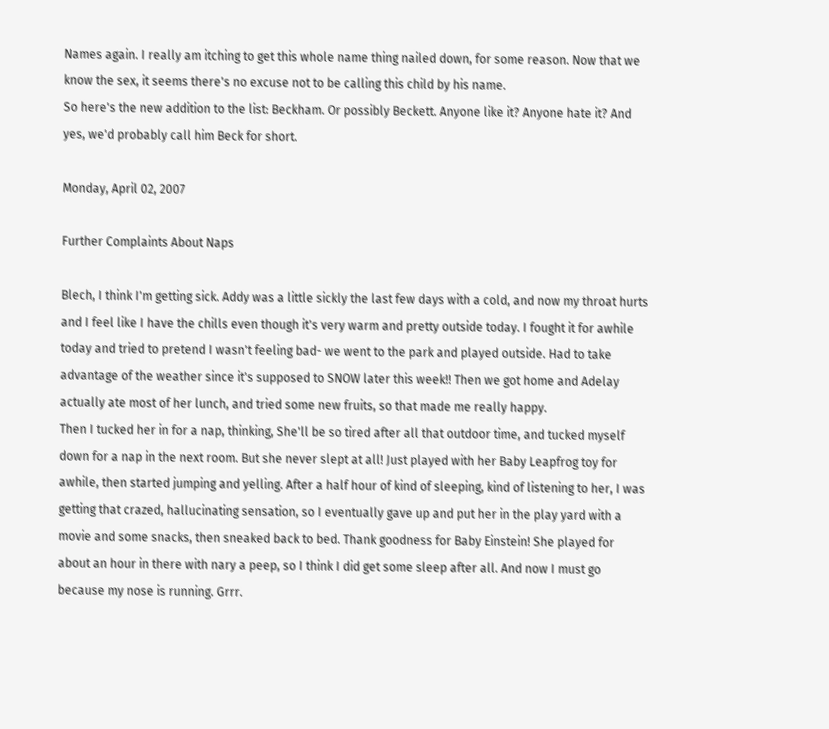Names again. I really am itching to get this whole name thing nailed down, for some reason. Now that we know the sex, it seems there's no excuse not to be calling this child by his name.
So here's the new addition to the list: Beckham. Or possibly Beckett. Anyone like it? Anyone hate it? And yes, we'd probably call him Beck for short.

Monday, April 02, 2007

Further Complaints About Naps

Blech, I think I'm getting sick. Addy was a little sickly the last few days with a cold, and now my throat hurts and I feel like I have the chills even though it's very warm and pretty outside today. I fought it for awhile today and tried to pretend I wasn't feeling bad- we went to the park and played outside. Had to take advantage of the weather since it's supposed to SNOW later this week!! Then we got home and Adelay actually ate most of her lunch, and tried some new fruits, so that made me really happy.
Then I tucked her in for a nap, thinking, She'll be so tired after all that outdoor time, and tucked myself down for a nap in the next room. But she never slept at all! Just played with her Baby Leapfrog toy for awhile, then started jumping and yelling. After a half hour of kind of sleeping, kind of listening to her, I was getting that crazed, hallucinating sensation, so I eventually gave up and put her in the play yard with a movie and some snacks, then sneaked back to bed. Thank goodness for Baby Einstein! She played for about an hour in there with nary a peep, so I think I did get some sleep after all. And now I must go because my nose is running. Grrr.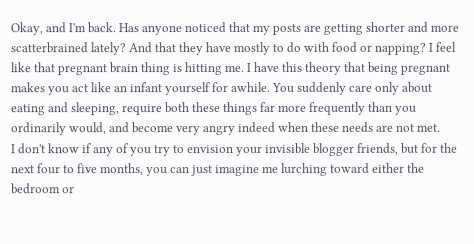Okay, and I'm back. Has anyone noticed that my posts are getting shorter and more scatterbrained lately? And that they have mostly to do with food or napping? I feel like that pregnant brain thing is hitting me. I have this theory that being pregnant makes you act like an infant yourself for awhile. You suddenly care only about eating and sleeping, require both these things far more frequently than you ordinarily would, and become very angry indeed when these needs are not met.
I don't know if any of you try to envision your invisible blogger friends, but for the next four to five months, you can just imagine me lurching toward either the bedroom or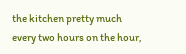the kitchen pretty much every two hours on the hour,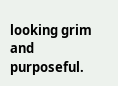looking grim and purposeful.